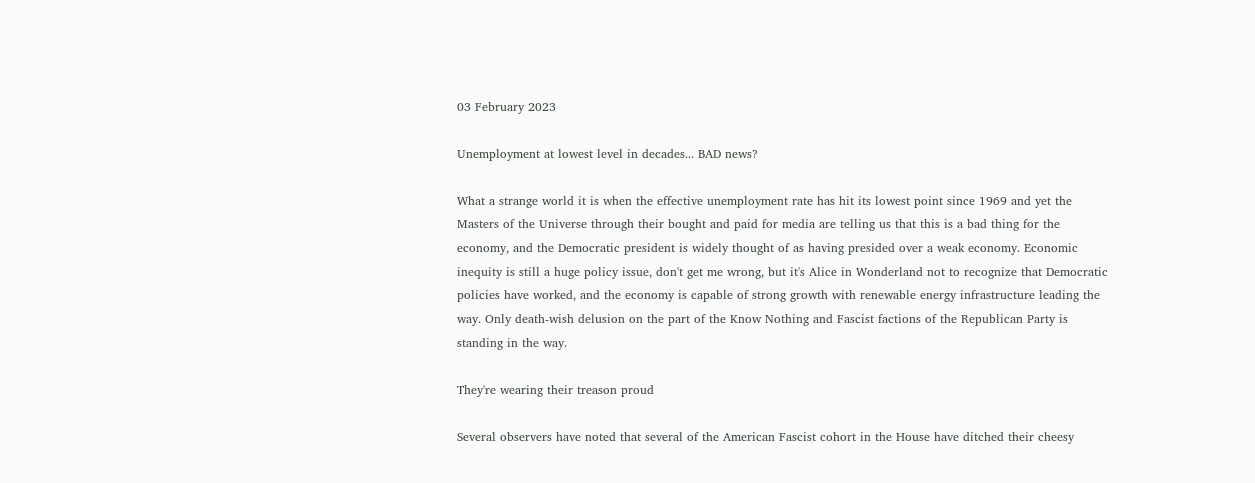03 February 2023

Unemployment at lowest level in decades... BAD news?

What a strange world it is when the effective unemployment rate has hit its lowest point since 1969 and yet the Masters of the Universe through their bought and paid for media are telling us that this is a bad thing for the economy, and the Democratic president is widely thought of as having presided over a weak economy. Economic inequity is still a huge policy issue, don't get me wrong, but it's Alice in Wonderland not to recognize that Democratic policies have worked, and the economy is capable of strong growth with renewable energy infrastructure leading the way. Only death-wish delusion on the part of the Know Nothing and Fascist factions of the Republican Party is standing in the way.

They're wearing their treason proud

Several observers have noted that several of the American Fascist cohort in the House have ditched their cheesy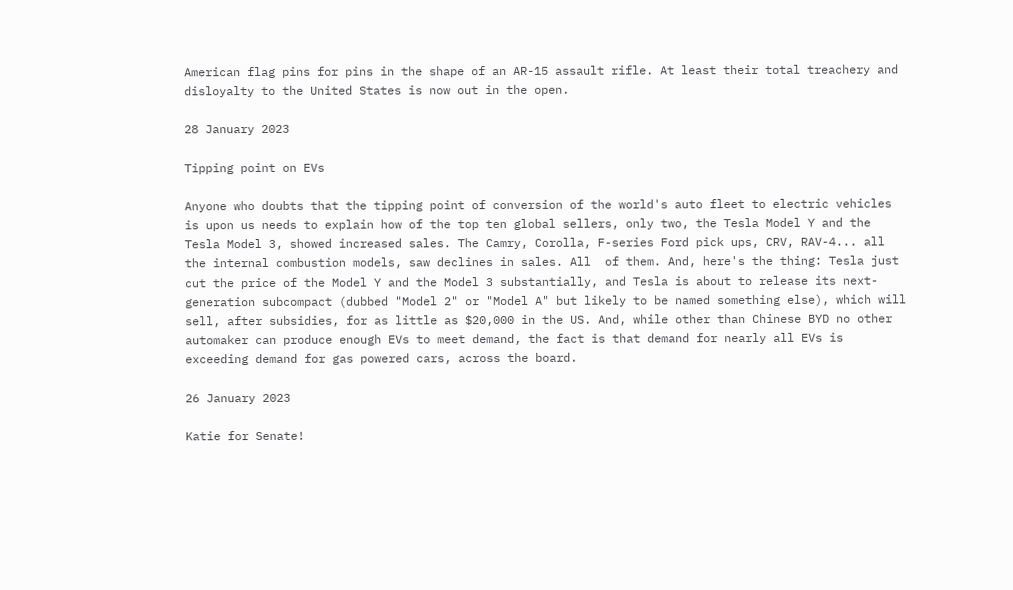American flag pins for pins in the shape of an AR-15 assault rifle. At least their total treachery and disloyalty to the United States is now out in the open.

28 January 2023

Tipping point on EVs

Anyone who doubts that the tipping point of conversion of the world's auto fleet to electric vehicles is upon us needs to explain how of the top ten global sellers, only two, the Tesla Model Y and the Tesla Model 3, showed increased sales. The Camry, Corolla, F-series Ford pick ups, CRV, RAV-4... all the internal combustion models, saw declines in sales. All  of them. And, here's the thing: Tesla just cut the price of the Model Y and the Model 3 substantially, and Tesla is about to release its next-generation subcompact (dubbed "Model 2" or "Model A" but likely to be named something else), which will sell, after subsidies, for as little as $20,000 in the US. And, while other than Chinese BYD no other automaker can produce enough EVs to meet demand, the fact is that demand for nearly all EVs is exceeding demand for gas powered cars, across the board.

26 January 2023

Katie for Senate!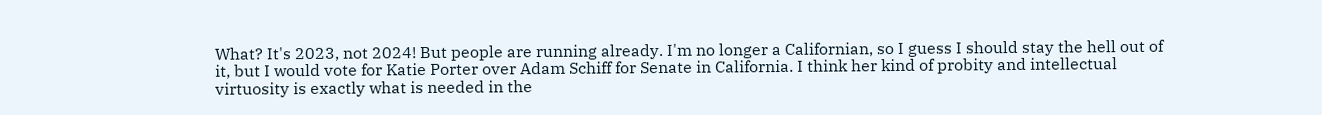What? It's 2023, not 2024! But people are running already. I'm no longer a Californian, so I guess I should stay the hell out of it, but I would vote for Katie Porter over Adam Schiff for Senate in California. I think her kind of probity and intellectual virtuosity is exactly what is needed in the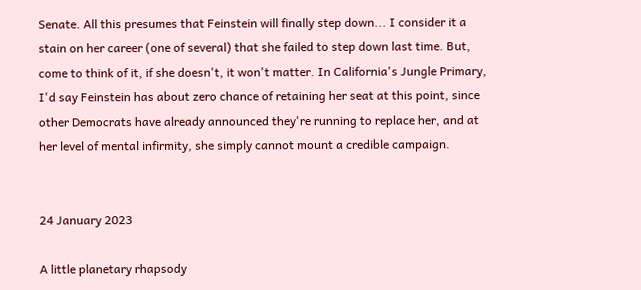Senate. All this presumes that Feinstein will finally step down... I consider it a stain on her career (one of several) that she failed to step down last time. But, come to think of it, if she doesn't, it won't matter. In California's Jungle Primary, I'd say Feinstein has about zero chance of retaining her seat at this point, since other Democrats have already announced they're running to replace her, and at her level of mental infirmity, she simply cannot mount a credible campaign.


24 January 2023

A little planetary rhapsody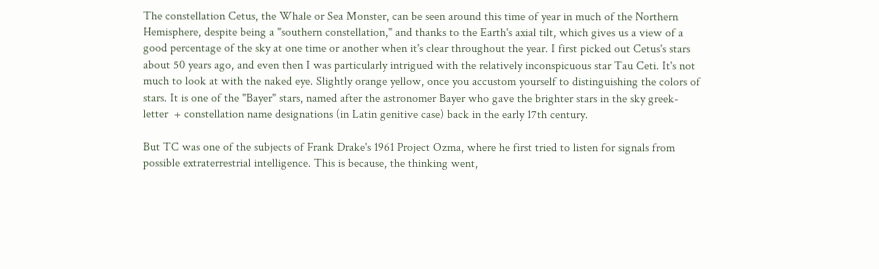The constellation Cetus, the Whale or Sea Monster, can be seen around this time of year in much of the Northern Hemisphere, despite being a "southern constellation," and thanks to the Earth's axial tilt, which gives us a view of a good percentage of the sky at one time or another when it's clear throughout the year. I first picked out Cetus's stars about 50 years ago, and even then I was particularly intrigued with the relatively inconspicuous star Tau Ceti. It's not much to look at with the naked eye. Slightly orange yellow, once you accustom yourself to distinguishing the colors of stars. It is one of the "Bayer" stars, named after the astronomer Bayer who gave the brighter stars in the sky greek-letter  + constellation name designations (in Latin genitive case) back in the early 17th century.

But TC was one of the subjects of Frank Drake's 1961 Project Ozma, where he first tried to listen for signals from possible extraterrestrial intelligence. This is because, the thinking went,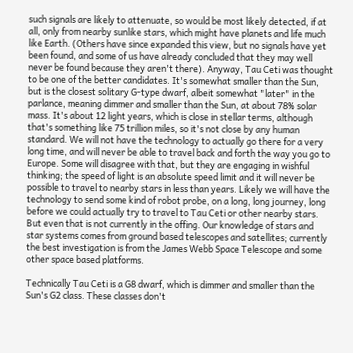such signals are likely to attenuate, so would be most likely detected, if at all, only from nearby sunlike stars, which might have planets and life much like Earth. (Others have since expanded this view, but no signals have yet been found, and some of us have already concluded that they may well never be found because they aren't there). Anyway, Tau Ceti was thought to be one of the better candidates. It's somewhat smaller than the Sun, but is the closest solitary G-type dwarf, albeit somewhat "later" in the parlance, meaning dimmer and smaller than the Sun, at about 78% solar mass. It's about 12 light years, which is close in stellar terms, although that's something like 75 trillion miles, so it's not close by any human standard. We will not have the technology to actually go there for a very long time, and will never be able to travel back and forth the way you go to Europe. Some will disagree with that, but they are engaging in wishful thinking; the speed of light is an absolute speed limit and it will never be possible to travel to nearby stars in less than years. Likely we will have the technology to send some kind of robot probe, on a long, long journey, long before we could actually try to travel to Tau Ceti or other nearby stars. But even that is not currently in the offing. Our knowledge of stars and star systems comes from ground based telescopes and satellites; currently the best investigation is from the James Webb Space Telescope and some other space based platforms.

Technically Tau Ceti is a G8 dwarf, which is dimmer and smaller than the Sun's G2 class. These classes don't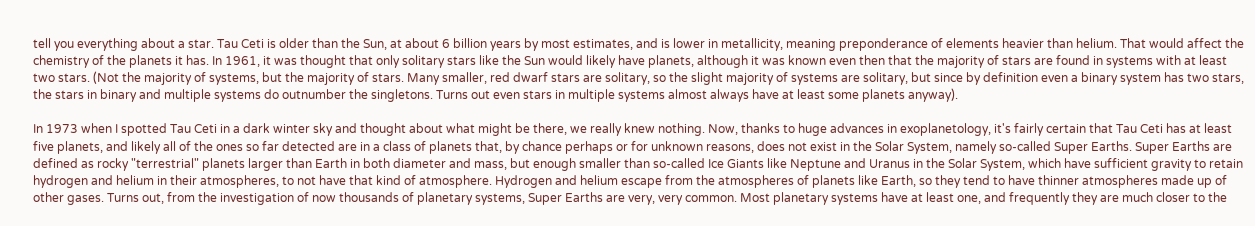tell you everything about a star. Tau Ceti is older than the Sun, at about 6 billion years by most estimates, and is lower in metallicity, meaning preponderance of elements heavier than helium. That would affect the chemistry of the planets it has. In 1961, it was thought that only solitary stars like the Sun would likely have planets, although it was known even then that the majority of stars are found in systems with at least two stars. (Not the majority of systems, but the majority of stars. Many smaller, red dwarf stars are solitary, so the slight majority of systems are solitary, but since by definition even a binary system has two stars, the stars in binary and multiple systems do outnumber the singletons. Turns out even stars in multiple systems almost always have at least some planets anyway).

In 1973 when I spotted Tau Ceti in a dark winter sky and thought about what might be there, we really knew nothing. Now, thanks to huge advances in exoplanetology, it's fairly certain that Tau Ceti has at least five planets, and likely all of the ones so far detected are in a class of planets that, by chance perhaps or for unknown reasons, does not exist in the Solar System, namely so-called Super Earths. Super Earths are defined as rocky "terrestrial" planets larger than Earth in both diameter and mass, but enough smaller than so-called Ice Giants like Neptune and Uranus in the Solar System, which have sufficient gravity to retain hydrogen and helium in their atmospheres, to not have that kind of atmosphere. Hydrogen and helium escape from the atmospheres of planets like Earth, so they tend to have thinner atmospheres made up of other gases. Turns out, from the investigation of now thousands of planetary systems, Super Earths are very, very common. Most planetary systems have at least one, and frequently they are much closer to the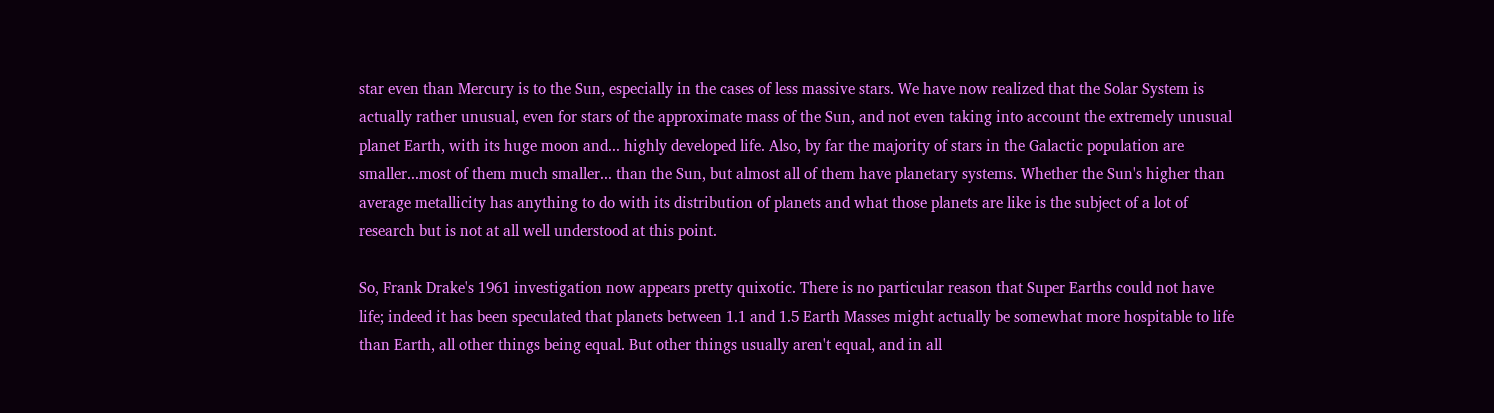star even than Mercury is to the Sun, especially in the cases of less massive stars. We have now realized that the Solar System is actually rather unusual, even for stars of the approximate mass of the Sun, and not even taking into account the extremely unusual planet Earth, with its huge moon and... highly developed life. Also, by far the majority of stars in the Galactic population are smaller...most of them much smaller... than the Sun, but almost all of them have planetary systems. Whether the Sun's higher than average metallicity has anything to do with its distribution of planets and what those planets are like is the subject of a lot of research but is not at all well understood at this point.

So, Frank Drake's 1961 investigation now appears pretty quixotic. There is no particular reason that Super Earths could not have life; indeed it has been speculated that planets between 1.1 and 1.5 Earth Masses might actually be somewhat more hospitable to life than Earth, all other things being equal. But other things usually aren't equal, and in all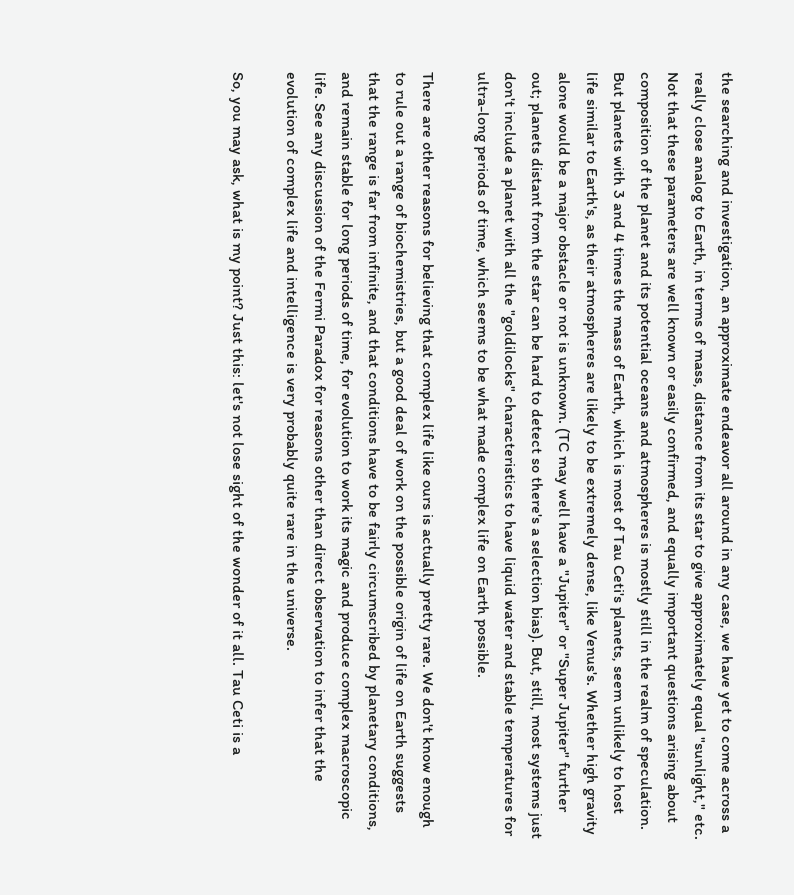the searching and investigation, an approximate endeavor all around in any case, we have yet to come across a really close analog to Earth, in terms of mass, distance from its star to give approximately equal "sunlight," etc. Not that these parameters are well known or easily confirmed, and equally important questions arising about composition of the planet and its potential oceans and atmospheres is mostly still in the realm of speculation. But planets with 3 and 4 times the mass of Earth, which is most of Tau Ceti's planets, seem unlikely to host life similar to Earth's, as their atmospheres are likely to be extremely dense, like Venus's. Whether high gravity alone would be a major obstacle or not is unknown. (TC may well have a "Jupiter" or "Super Jupiter" further out; planets distant from the star can be hard to detect so there's a selection bias). But, still, most systems just don't include a planet with all the "goldilocks" characteristics to have liquid water and stable temperatures for ultra-long periods of time, which seems to be what made complex life on Earth possible.

There are other reasons for believing that complex life like ours is actually pretty rare. We don't know enough to rule out a range of biochemistries, but a good deal of work on the possible origin of life on Earth suggests that the range is far from infinite, and that conditions have to be fairly circumscribed by planetary conditions, and remain stable for long periods of time, for evolution to work its magic and produce complex macroscopic life. See any discussion of the Fermi Paradox for reasons other than direct observation to infer that the evolution of complex life and intelligence is very probably quite rare in the universe.

So, you may ask, what is my point? Just this: let's not lose sight of the wonder of it all. Tau Ceti is a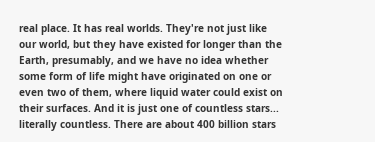real place. It has real worlds. They're not just like our world, but they have existed for longer than the Earth, presumably, and we have no idea whether some form of life might have originated on one or even two of them, where liquid water could exist on their surfaces. And it is just one of countless stars... literally countless. There are about 400 billion stars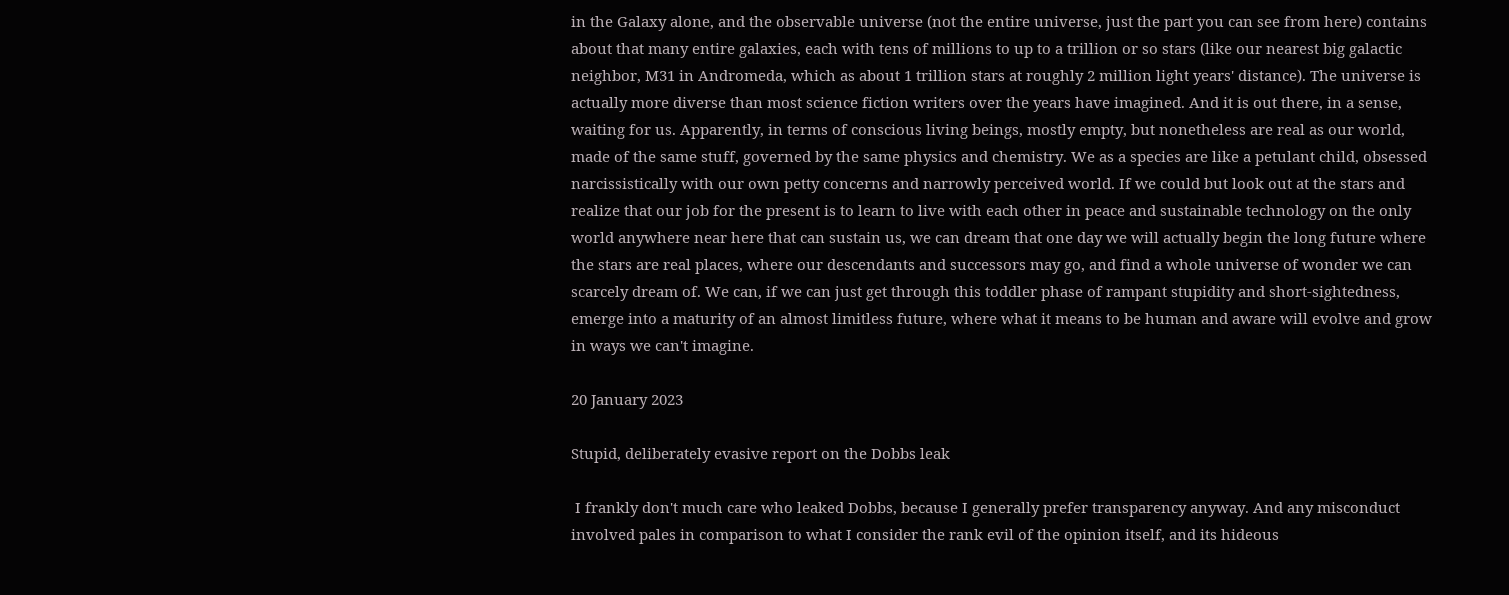in the Galaxy alone, and the observable universe (not the entire universe, just the part you can see from here) contains about that many entire galaxies, each with tens of millions to up to a trillion or so stars (like our nearest big galactic neighbor, M31 in Andromeda, which as about 1 trillion stars at roughly 2 million light years' distance). The universe is actually more diverse than most science fiction writers over the years have imagined. And it is out there, in a sense, waiting for us. Apparently, in terms of conscious living beings, mostly empty, but nonetheless are real as our world, made of the same stuff, governed by the same physics and chemistry. We as a species are like a petulant child, obsessed narcissistically with our own petty concerns and narrowly perceived world. If we could but look out at the stars and realize that our job for the present is to learn to live with each other in peace and sustainable technology on the only world anywhere near here that can sustain us, we can dream that one day we will actually begin the long future where the stars are real places, where our descendants and successors may go, and find a whole universe of wonder we can scarcely dream of. We can, if we can just get through this toddler phase of rampant stupidity and short-sightedness, emerge into a maturity of an almost limitless future, where what it means to be human and aware will evolve and grow in ways we can't imagine.

20 January 2023

Stupid, deliberately evasive report on the Dobbs leak

 I frankly don't much care who leaked Dobbs, because I generally prefer transparency anyway. And any misconduct involved pales in comparison to what I consider the rank evil of the opinion itself, and its hideous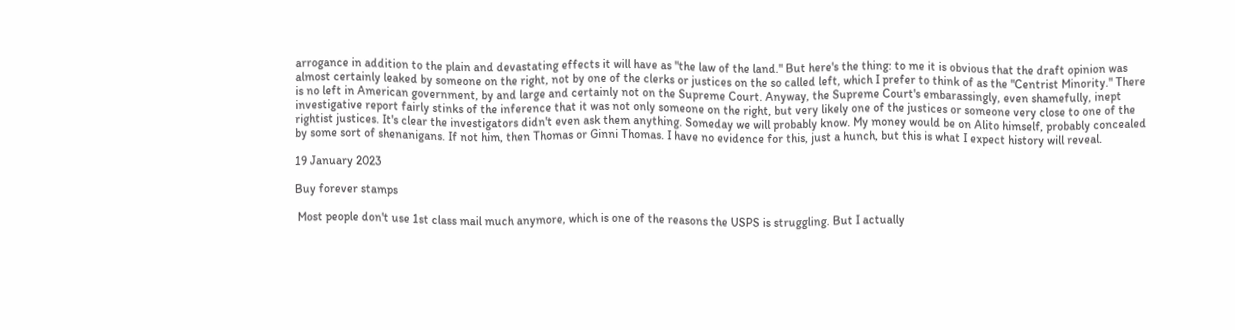arrogance in addition to the plain and devastating effects it will have as "the law of the land." But here's the thing: to me it is obvious that the draft opinion was almost certainly leaked by someone on the right, not by one of the clerks or justices on the so called left, which I prefer to think of as the "Centrist Minority." There is no left in American government, by and large and certainly not on the Supreme Court. Anyway, the Supreme Court's embarassingly, even shamefully, inept investigative report fairly stinks of the inference that it was not only someone on the right, but very likely one of the justices or someone very close to one of the rightist justices. It's clear the investigators didn't even ask them anything. Someday we will probably know. My money would be on Alito himself, probably concealed by some sort of shenanigans. If not him, then Thomas or Ginni Thomas. I have no evidence for this, just a hunch, but this is what I expect history will reveal.

19 January 2023

Buy forever stamps

 Most people don't use 1st class mail much anymore, which is one of the reasons the USPS is struggling. But I actually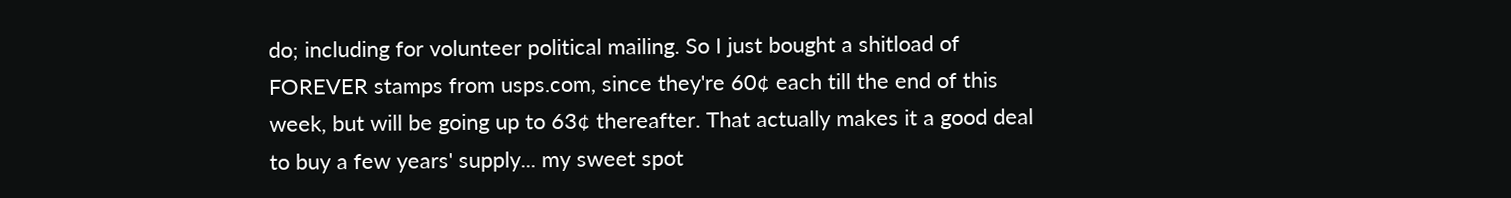do; including for volunteer political mailing. So I just bought a shitload of FOREVER stamps from usps.com, since they're 60¢ each till the end of this week, but will be going up to 63¢ thereafter. That actually makes it a good deal to buy a few years' supply... my sweet spot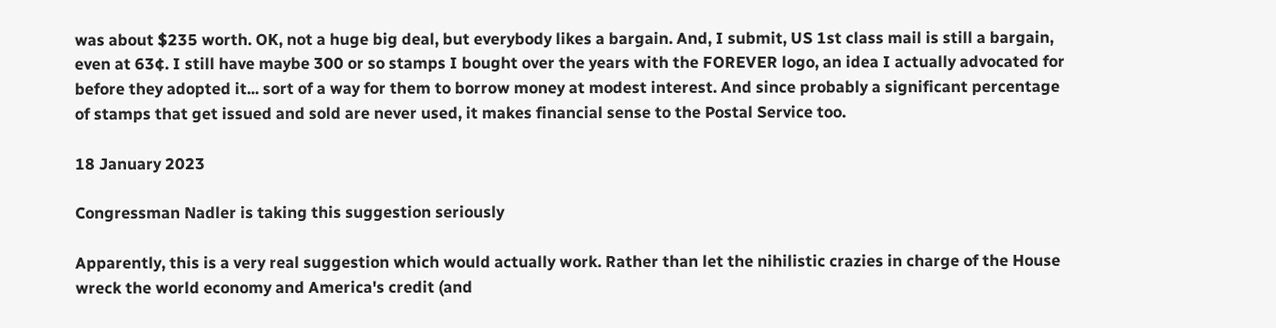was about $235 worth. OK, not a huge big deal, but everybody likes a bargain. And, I submit, US 1st class mail is still a bargain, even at 63¢. I still have maybe 300 or so stamps I bought over the years with the FOREVER logo, an idea I actually advocated for before they adopted it... sort of a way for them to borrow money at modest interest. And since probably a significant percentage of stamps that get issued and sold are never used, it makes financial sense to the Postal Service too.

18 January 2023

Congressman Nadler is taking this suggestion seriously

Apparently, this is a very real suggestion which would actually work. Rather than let the nihilistic crazies in charge of the House wreck the world economy and America's credit (and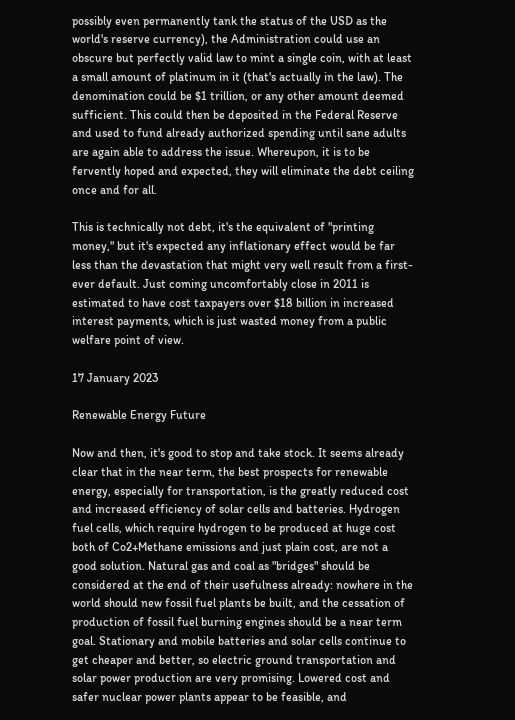possibly even permanently tank the status of the USD as the world's reserve currency), the Administration could use an obscure but perfectly valid law to mint a single coin, with at least a small amount of platinum in it (that's actually in the law). The denomination could be $1 trillion, or any other amount deemed sufficient. This could then be deposited in the Federal Reserve and used to fund already authorized spending until sane adults are again able to address the issue. Whereupon, it is to be fervently hoped and expected, they will eliminate the debt ceiling once and for all.

This is technically not debt, it's the equivalent of "printing money," but it's expected any inflationary effect would be far less than the devastation that might very well result from a first-ever default. Just coming uncomfortably close in 2011 is estimated to have cost taxpayers over $18 billion in increased interest payments, which is just wasted money from a public welfare point of view.

17 January 2023

Renewable Energy Future

Now and then, it's good to stop and take stock. It seems already clear that in the near term, the best prospects for renewable energy, especially for transportation, is the greatly reduced cost and increased efficiency of solar cells and batteries. Hydrogen fuel cells, which require hydrogen to be produced at huge cost both of Co2+Methane emissions and just plain cost, are not a good solution. Natural gas and coal as "bridges" should be considered at the end of their usefulness already: nowhere in the world should new fossil fuel plants be built, and the cessation of production of fossil fuel burning engines should be a near term goal. Stationary and mobile batteries and solar cells continue to get cheaper and better, so electric ground transportation and solar power production are very promising. Lowered cost and safer nuclear power plants appear to be feasible, and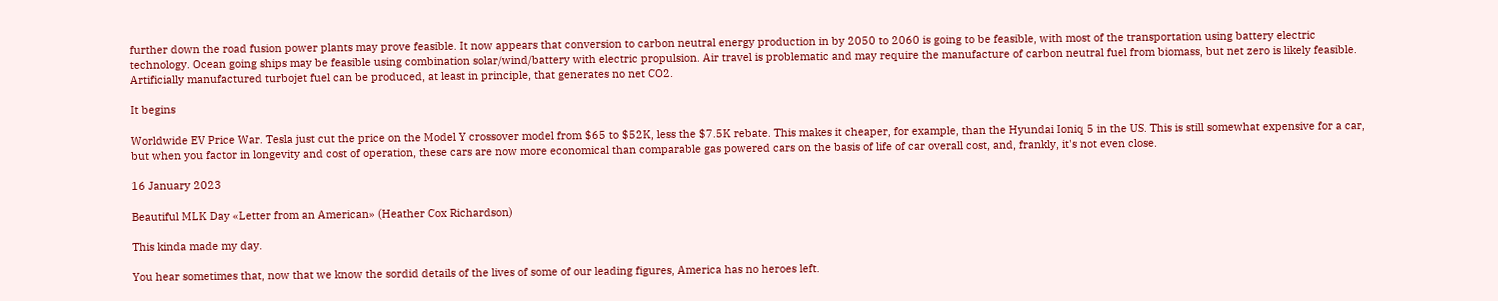further down the road fusion power plants may prove feasible. It now appears that conversion to carbon neutral energy production in by 2050 to 2060 is going to be feasible, with most of the transportation using battery electric technology. Ocean going ships may be feasible using combination solar/wind/battery with electric propulsion. Air travel is problematic and may require the manufacture of carbon neutral fuel from biomass, but net zero is likely feasible. Artificially manufactured turbojet fuel can be produced, at least in principle, that generates no net CO2.

It begins

Worldwide EV Price War. Tesla just cut the price on the Model Y crossover model from $65 to $52K, less the $7.5K rebate. This makes it cheaper, for example, than the Hyundai Ioniq 5 in the US. This is still somewhat expensive for a car, but when you factor in longevity and cost of operation, these cars are now more economical than comparable gas powered cars on the basis of life of car overall cost, and, frankly, it's not even close.

16 January 2023

Beautiful MLK Day «Letter from an American» (Heather Cox Richardson)

This kinda made my day.

You hear sometimes that, now that we know the sordid details of the lives of some of our leading figures, America has no heroes left.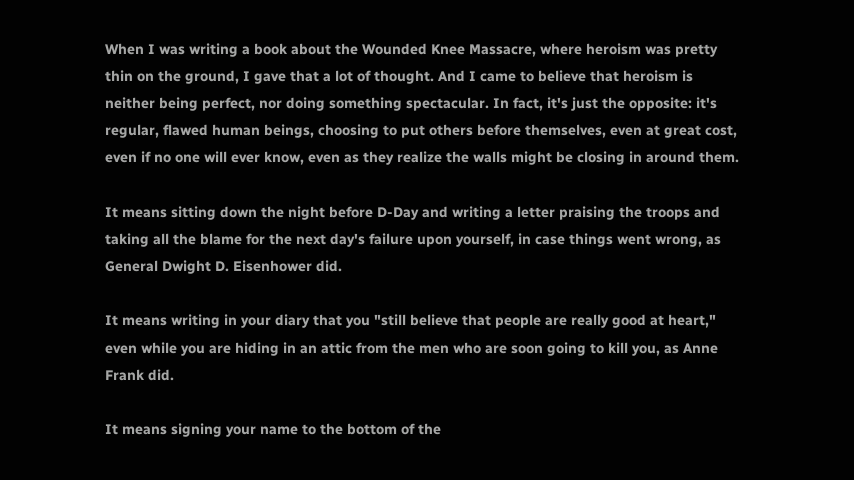When I was writing a book about the Wounded Knee Massacre, where heroism was pretty thin on the ground, I gave that a lot of thought. And I came to believe that heroism is neither being perfect, nor doing something spectacular. In fact, it's just the opposite: it's regular, flawed human beings, choosing to put others before themselves, even at great cost, even if no one will ever know, even as they realize the walls might be closing in around them.

It means sitting down the night before D-Day and writing a letter praising the troops and taking all the blame for the next day's failure upon yourself, in case things went wrong, as General Dwight D. Eisenhower did.

It means writing in your diary that you "still believe that people are really good at heart," even while you are hiding in an attic from the men who are soon going to kill you, as Anne Frank did.

It means signing your name to the bottom of the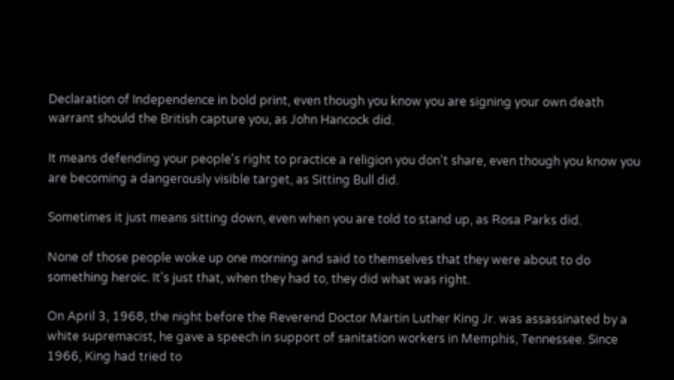Declaration of Independence in bold print, even though you know you are signing your own death warrant should the British capture you, as John Hancock did.

It means defending your people's right to practice a religion you don't share, even though you know you are becoming a dangerously visible target, as Sitting Bull did.

Sometimes it just means sitting down, even when you are told to stand up, as Rosa Parks did.

None of those people woke up one morning and said to themselves that they were about to do something heroic. It's just that, when they had to, they did what was right.

On April 3, 1968, the night before the Reverend Doctor Martin Luther King Jr. was assassinated by a white supremacist, he gave a speech in support of sanitation workers in Memphis, Tennessee. Since 1966, King had tried to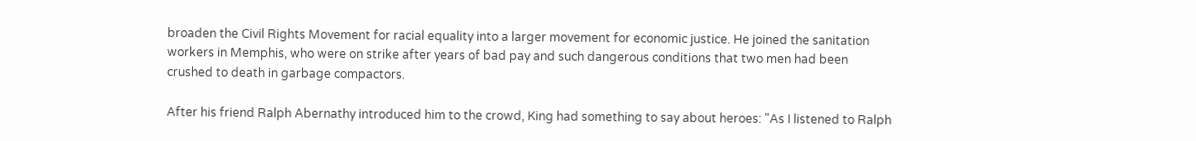broaden the Civil Rights Movement for racial equality into a larger movement for economic justice. He joined the sanitation workers in Memphis, who were on strike after years of bad pay and such dangerous conditions that two men had been crushed to death in garbage compactors.

After his friend Ralph Abernathy introduced him to the crowd, King had something to say about heroes: "As I listened to Ralph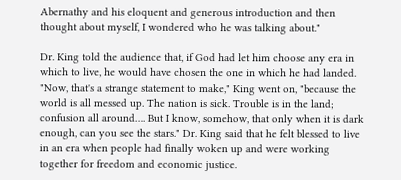Abernathy and his eloquent and generous introduction and then thought about myself, I wondered who he was talking about."

Dr. King told the audience that, if God had let him choose any era in which to live, he would have chosen the one in which he had landed. "Now, that's a strange statement to make," King went on, "because the world is all messed up. The nation is sick. Trouble is in the land; confusion all around…. But I know, somehow, that only when it is dark enough, can you see the stars." Dr. King said that he felt blessed to live in an era when people had finally woken up and were working together for freedom and economic justice.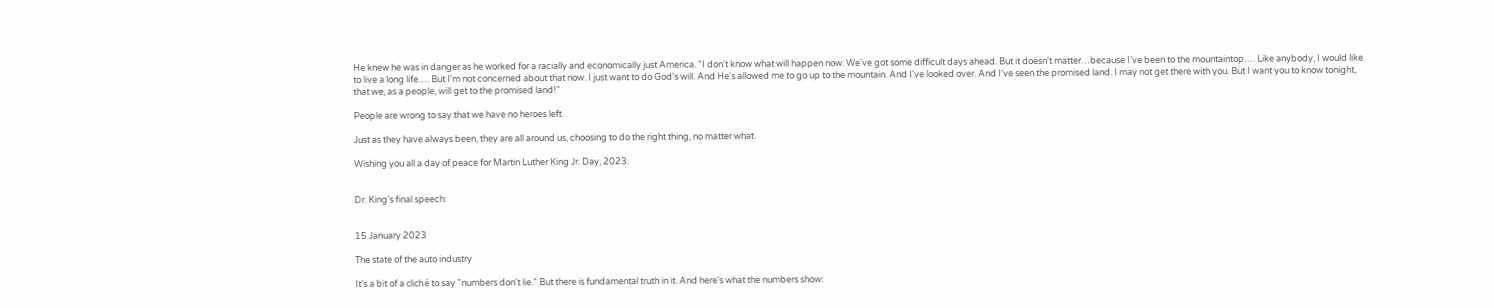He knew he was in danger as he worked for a racially and economically just America. "I don't know what will happen now. We've got some difficult days ahead. But it doesn't matter…because I've been to the mountaintop…. Like anybody, I would like to live a long life…. But I'm not concerned about that now. I just want to do God's will. And He's allowed me to go up to the mountain. And I've looked over. And I've seen the promised land. I may not get there with you. But I want you to know tonight, that we, as a people, will get to the promised land!"

People are wrong to say that we have no heroes left.

Just as they have always been, they are all around us, choosing to do the right thing, no matter what.

Wishing you all a day of peace for Martin Luther King Jr. Day, 2023.


Dr. King's final speech:


15 January 2023

The state of the auto industry

It's a bit of a cliché to say "numbers don't lie." But there is fundamental truth in it. And here's what the numbers show: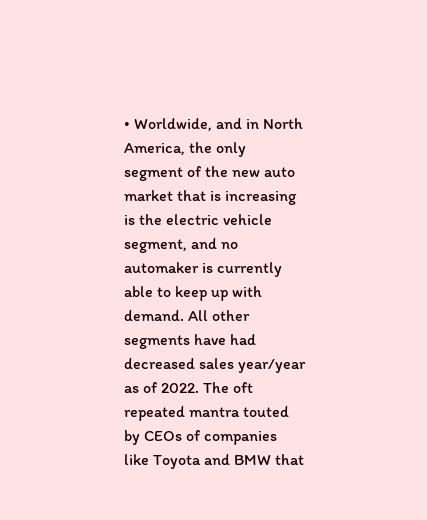• Worldwide, and in North America, the only segment of the new auto market that is increasing is the electric vehicle segment, and no automaker is currently able to keep up with demand. All other segments have had decreased sales year/year as of 2022. The oft repeated mantra touted by CEOs of companies like Toyota and BMW that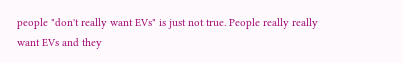people "don't really want EVs" is just not true. People really really want EVs and they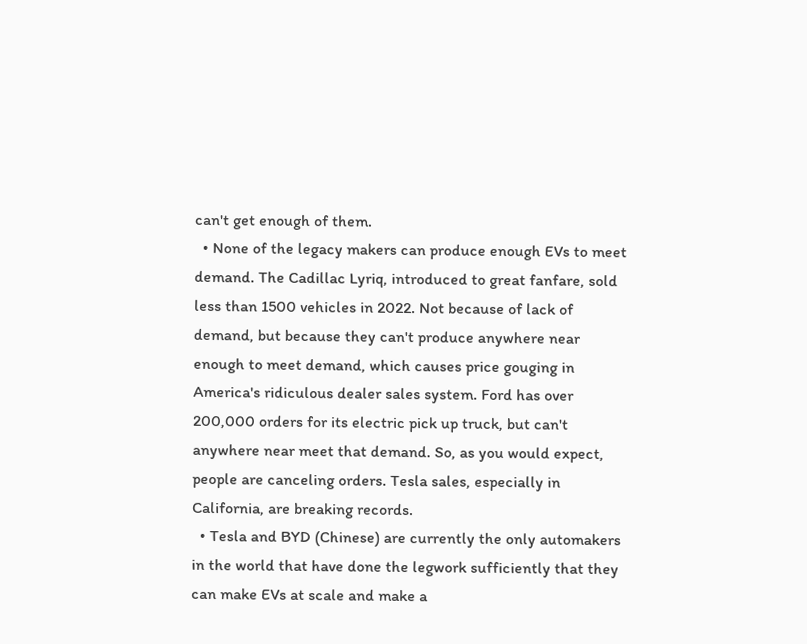can't get enough of them.
  • None of the legacy makers can produce enough EVs to meet demand. The Cadillac Lyriq, introduced to great fanfare, sold less than 1500 vehicles in 2022. Not because of lack of demand, but because they can't produce anywhere near enough to meet demand, which causes price gouging in America's ridiculous dealer sales system. Ford has over 200,000 orders for its electric pick up truck, but can't anywhere near meet that demand. So, as you would expect, people are canceling orders. Tesla sales, especially in California, are breaking records.
  • Tesla and BYD (Chinese) are currently the only automakers in the world that have done the legwork sufficiently that they can make EVs at scale and make a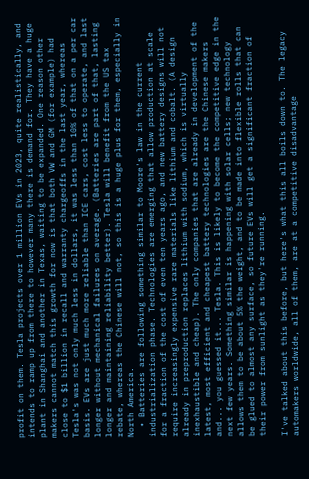profit on them. Tesla projects over 1 million EVs in 2023, quite realistically, and intends to ramp up from there to however many there is demand for. They have a huge plant in Shanghai and another in Texas, waiting to be expanded. One reason other makers cannot match this growth for now is that both VW and GM (for example) had close to $1 billion in recall and warranty chargeoffs in the last year, whereas Tesla's was not only much less in dollars, it was less than 10% of that on a per car basis. EVs are just much more reliable than ICE cars, cost less to operate, and last longer without mechanical failures on average. (Batteries are part of that, lasting longer and maintaining reliability better). Tesla will benefit from the US tax rebate, whereas the Chinese will not, so this is a huge plus for them, especially in North America.
  • Batteries are following something similar to Moore's law in the current industrialization phase. Technologies are emerging that allow production at scale for a fraction of the cost of even ten years ago, and new battery designs will not require increasingly expensive rare materials like lithium and cobalt. (A design already in preproduction replaces lithium with sodium, which is virtually inexhaustible and cheap). The only companies that are already in development of the latest, most efficient and cheapest battery technologies are the Chinese makers and... you guessed it... Tesla. This is likely to become the competitive edge in the next few years. Something similar is happening with solar cells; new technology allows them to be about 5% the weight, and to be made into flexible rolls that can be glued to almost any surface, so future EVs will get a significant fraction of their power from sunlight as they're running.

I've talked about this before, but here's what this all boils down to. The legacy automakers worldwide, all of them, are at a competitive disadvantage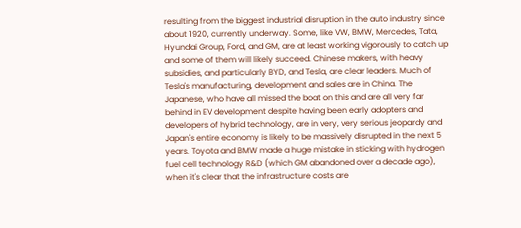resulting from the biggest industrial disruption in the auto industry since about 1920, currently underway. Some, like VW, BMW, Mercedes, Tata, Hyundai Group, Ford, and GM, are at least working vigorously to catch up and some of them will likely succeed. Chinese makers, with heavy subsidies, and particularly BYD, and Tesla, are clear leaders. Much of Tesla's manufacturing, development and sales are in China. The Japanese, who have all missed the boat on this and are all very far behind in EV development despite having been early adopters and developers of hybrid technology, are in very, very serious jeopardy and Japan's entire economy is likely to be massively disrupted in the next 5 years. Toyota and BMW made a huge mistake in sticking with hydrogen fuel cell technology R&D (which GM abandoned over a decade ago), when it's clear that the infrastructure costs are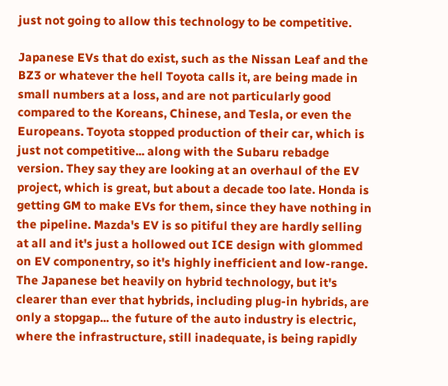just not going to allow this technology to be competitive.

Japanese EVs that do exist, such as the Nissan Leaf and the BZ3 or whatever the hell Toyota calls it, are being made in small numbers at a loss, and are not particularly good compared to the Koreans, Chinese, and Tesla, or even the Europeans. Toyota stopped production of their car, which is just not competitive... along with the Subaru rebadge version. They say they are looking at an overhaul of the EV project, which is great, but about a decade too late. Honda is getting GM to make EVs for them, since they have nothing in the pipeline. Mazda's EV is so pitiful they are hardly selling at all and it's just a hollowed out ICE design with glommed on EV componentry, so it's highly inefficient and low-range. The Japanese bet heavily on hybrid technology, but it's clearer than ever that hybrids, including plug-in hybrids, are only a stopgap... the future of the auto industry is electric, where the infrastructure, still inadequate, is being rapidly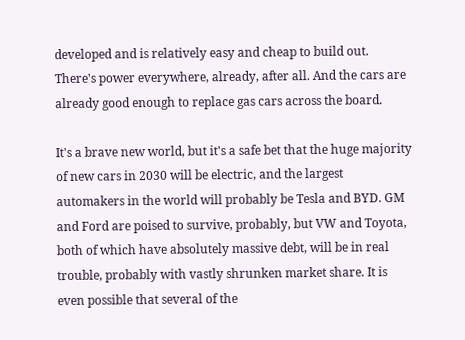developed and is relatively easy and cheap to build out. There's power everywhere, already, after all. And the cars are already good enough to replace gas cars across the board.

It's a brave new world, but it's a safe bet that the huge majority of new cars in 2030 will be electric, and the largest automakers in the world will probably be Tesla and BYD. GM and Ford are poised to survive, probably, but VW and Toyota, both of which have absolutely massive debt, will be in real trouble, probably with vastly shrunken market share. It is even possible that several of the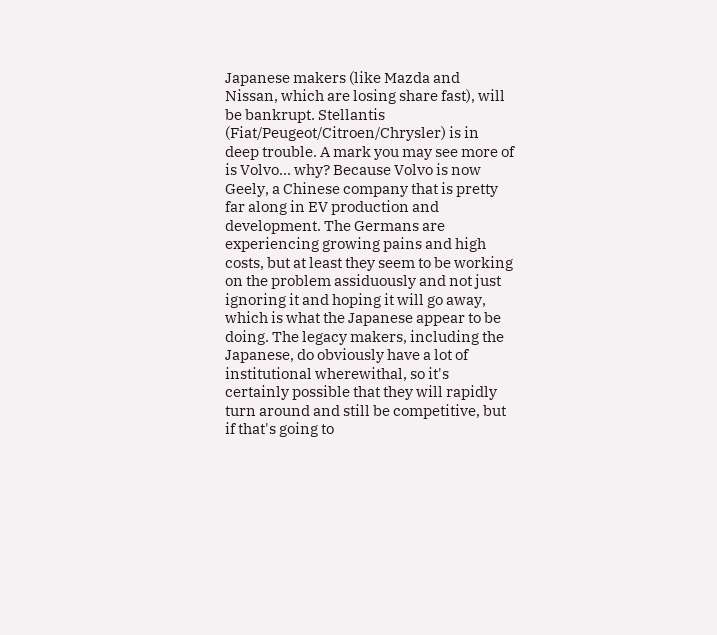Japanese makers (like Mazda and Nissan, which are losing share fast), will be bankrupt. Stellantis (Fiat/Peugeot/Citroen/Chrysler) is in deep trouble. A mark you may see more of is Volvo... why? Because Volvo is now Geely, a Chinese company that is pretty far along in EV production and development. The Germans are experiencing growing pains and high costs, but at least they seem to be working on the problem assiduously and not just ignoring it and hoping it will go away, which is what the Japanese appear to be doing. The legacy makers, including the Japanese, do obviously have a lot of institutional wherewithal, so it's certainly possible that they will rapidly turn around and still be competitive, but if that's going to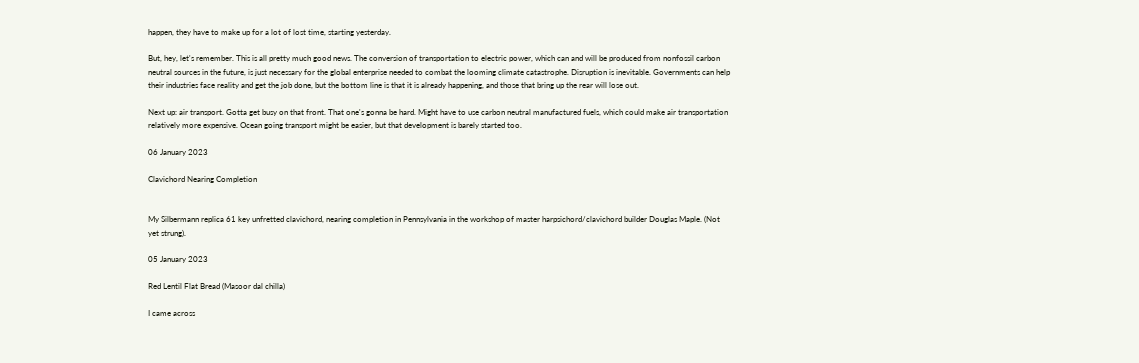happen, they have to make up for a lot of lost time, starting yesterday.

But, hey, let's remember. This is all pretty much good news. The conversion of transportation to electric power, which can and will be produced from nonfossil carbon neutral sources in the future, is just necessary for the global enterprise needed to combat the looming climate catastrophe. Disruption is inevitable. Governments can help their industries face reality and get the job done, but the bottom line is that it is already happening, and those that bring up the rear will lose out.

Next up: air transport. Gotta get busy on that front. That one's gonna be hard. Might have to use carbon neutral manufactured fuels, which could make air transportation relatively more expensive. Ocean going transport might be easier, but that development is barely started too.

06 January 2023

Clavichord Nearing Completion


My Silbermann replica 61 key unfretted clavichord, nearing completion in Pennsylvania in the workshop of master harpsichord/clavichord builder Douglas Maple. (Not yet strung).

05 January 2023

Red Lentil Flat Bread (Masoor dal chilla)

I came across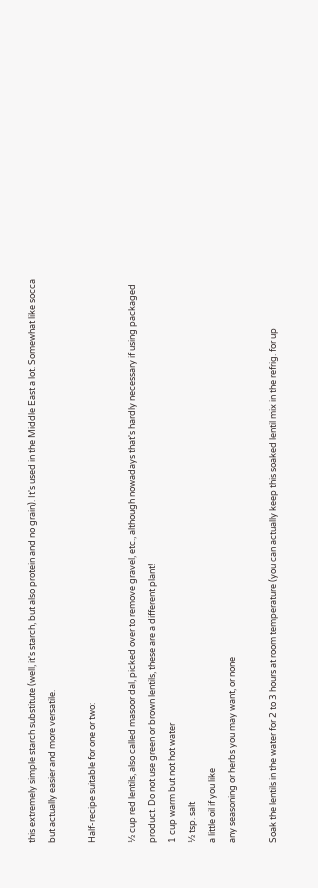this extremely simple starch substitute (well, it's starch, but also protein and no grain). It's used in the Middle East a lot. Somewhat like socca but actually easier and more versatile.

Half-recipe suitable for one or two:

½ cup red lentils, also called masoor dal, picked over to remove gravel, etc., although nowadays that's hardly necessary if using packaged product. Do not use green or brown lentils, these are a different plant!
1 cup warm but not hot water
½ tsp. salt
a little oil if you like
any seasoning or herbs you may want, or none

Soak the lentils in the water for 2 to 3 hours at room temperature (you can actually keep this soaked lentil mix in the refrig. for up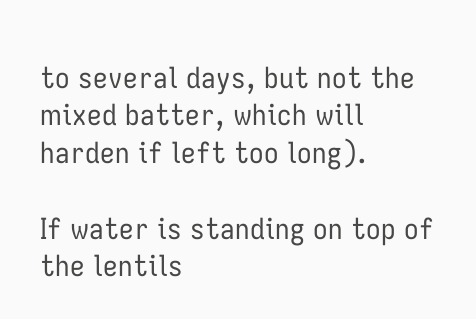to several days, but not the mixed batter, which will harden if left too long).

If water is standing on top of the lentils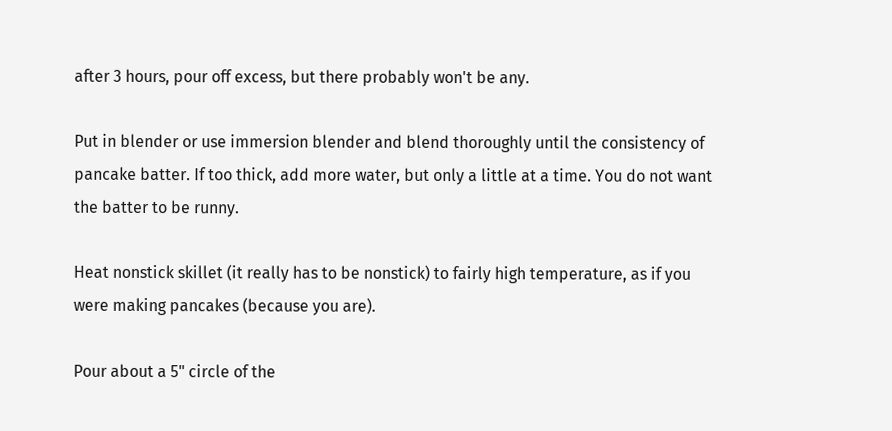after 3 hours, pour off excess, but there probably won't be any.

Put in blender or use immersion blender and blend thoroughly until the consistency of pancake batter. If too thick, add more water, but only a little at a time. You do not want the batter to be runny.

Heat nonstick skillet (it really has to be nonstick) to fairly high temperature, as if you were making pancakes (because you are).

Pour about a 5" circle of the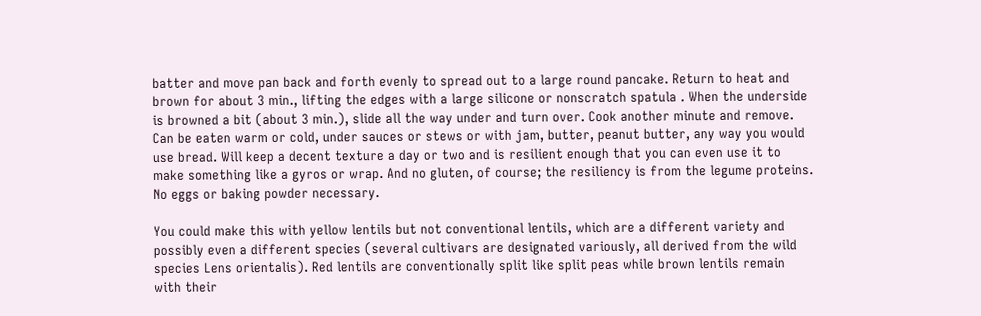batter and move pan back and forth evenly to spread out to a large round pancake. Return to heat and brown for about 3 min., lifting the edges with a large silicone or nonscratch spatula . When the underside is browned a bit (about 3 min.), slide all the way under and turn over. Cook another minute and remove. Can be eaten warm or cold, under sauces or stews or with jam, butter, peanut butter, any way you would use bread. Will keep a decent texture a day or two and is resilient enough that you can even use it to make something like a gyros or wrap. And no gluten, of course; the resiliency is from the legume proteins. No eggs or baking powder necessary.

You could make this with yellow lentils but not conventional lentils, which are a different variety and possibly even a different species (several cultivars are designated variously, all derived from the wild species Lens orientalis). Red lentils are conventionally split like split peas while brown lentils remain with their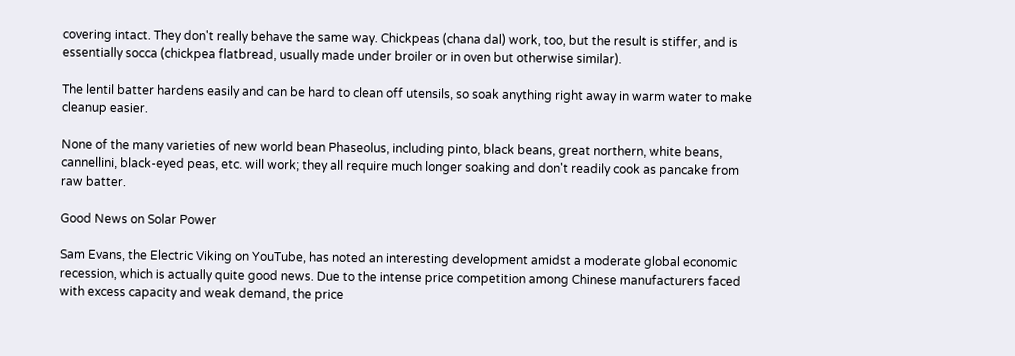covering intact. They don't really behave the same way. Chickpeas (chana dal) work, too, but the result is stiffer, and is essentially socca (chickpea flatbread, usually made under broiler or in oven but otherwise similar).

The lentil batter hardens easily and can be hard to clean off utensils, so soak anything right away in warm water to make cleanup easier.

None of the many varieties of new world bean Phaseolus, including pinto, black beans, great northern, white beans, cannellini, black-eyed peas, etc. will work; they all require much longer soaking and don't readily cook as pancake from raw batter.

Good News on Solar Power

Sam Evans, the Electric Viking on YouTube, has noted an interesting development amidst a moderate global economic recession, which is actually quite good news. Due to the intense price competition among Chinese manufacturers faced with excess capacity and weak demand, the price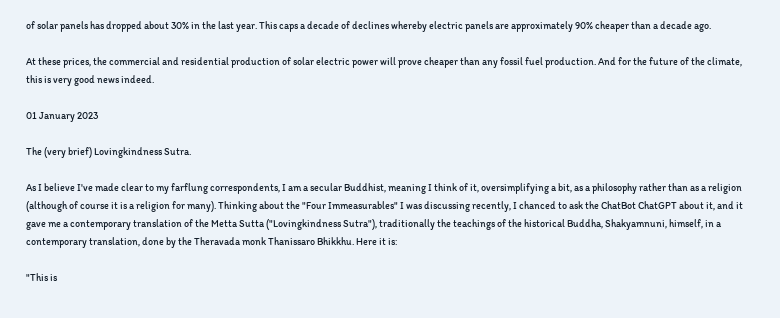of solar panels has dropped about 30% in the last year. This caps a decade of declines whereby electric panels are approximately 90% cheaper than a decade ago.

At these prices, the commercial and residential production of solar electric power will prove cheaper than any fossil fuel production. And for the future of the climate, this is very good news indeed.

01 January 2023

The (very brief) Lovingkindness Sutra.

As I believe I've made clear to my farflung correspondents, I am a secular Buddhist, meaning I think of it, oversimplifying a bit, as a philosophy rather than as a religion (although of course it is a religion for many). Thinking about the "Four Immeasurables" I was discussing recently, I chanced to ask the ChatBot ChatGPT about it, and it gave me a contemporary translation of the Metta Sutta ("Lovingkindness Sutra"), traditionally the teachings of the historical Buddha, Shakyamnuni, himself, in a contemporary translation, done by the Theravada monk Thanissaro Bhikkhu. Here it is:

"This is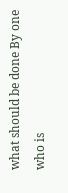what should be done By one who is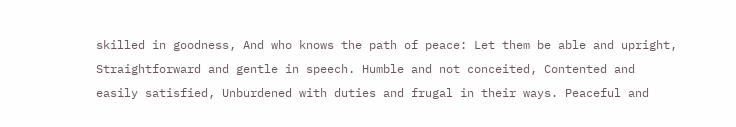skilled in goodness, And who knows the path of peace: Let them be able and upright, Straightforward and gentle in speech. Humble and not conceited, Contented and easily satisfied, Unburdened with duties and frugal in their ways. Peaceful and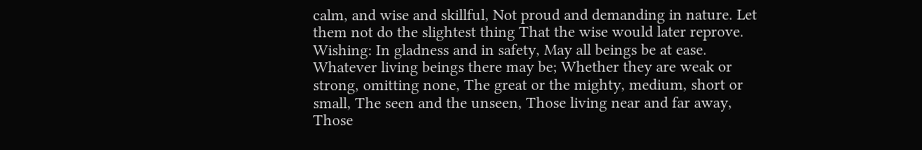calm, and wise and skillful, Not proud and demanding in nature. Let them not do the slightest thing That the wise would later reprove. Wishing: In gladness and in safety, May all beings be at ease. Whatever living beings there may be; Whether they are weak or strong, omitting none, The great or the mighty, medium, short or small, The seen and the unseen, Those living near and far away, Those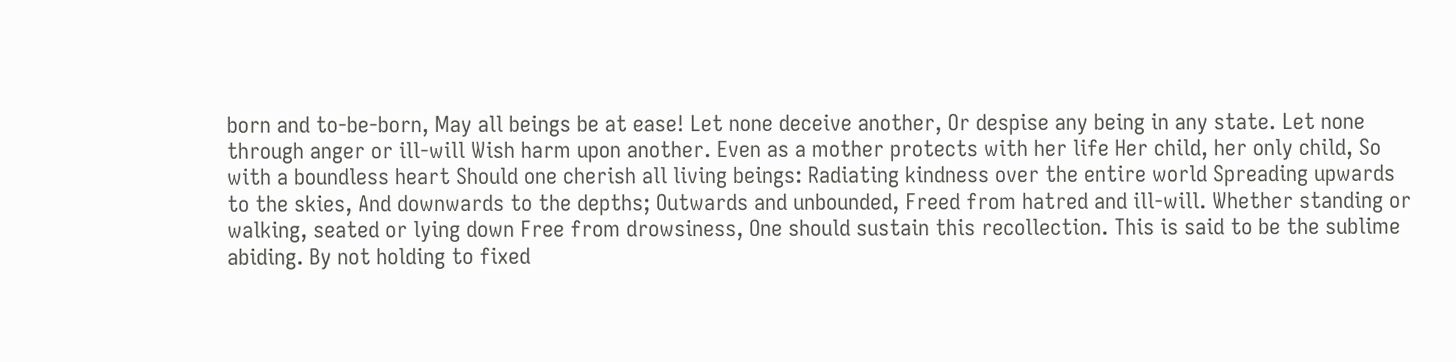born and to-be-born, May all beings be at ease! Let none deceive another, Or despise any being in any state. Let none through anger or ill-will Wish harm upon another. Even as a mother protects with her life Her child, her only child, So with a boundless heart Should one cherish all living beings: Radiating kindness over the entire world Spreading upwards to the skies, And downwards to the depths; Outwards and unbounded, Freed from hatred and ill-will. Whether standing or walking, seated or lying down Free from drowsiness, One should sustain this recollection. This is said to be the sublime abiding. By not holding to fixed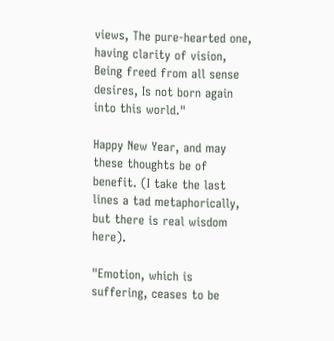views, The pure-hearted one, having clarity of vision, Being freed from all sense desires, Is not born again into this world."

Happy New Year, and may these thoughts be of benefit. (I take the last lines a tad metaphorically, but there is real wisdom here).

"Emotion, which is suffering, ceases to be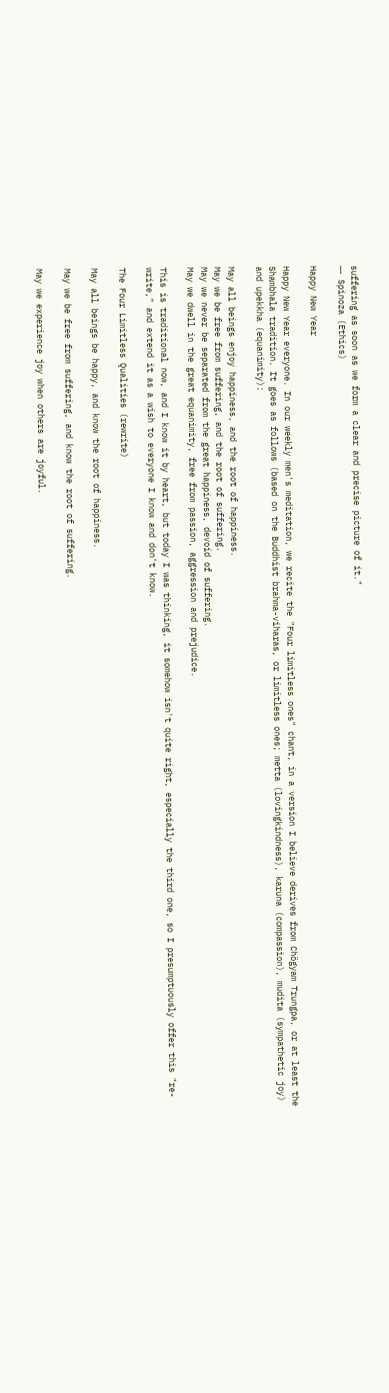suffering as soon as we form a clear and precise picture of it."
― Spinoza (Ethics)

Happy New Year

Happy New Year everyone. In our weekly men's meditation, we recite the "Four limitless ones" chant, in a version I believe derives from Chögyam Trungpa, or at least the Shambhala tradition. It goes as follows (based on the Buddhist brahma-viharas, or limitless ones; metta (lovingkindness), karuna (compassion), mudita (sympathetic joy) and upekkha (equanimity):

May all beings enjoy happiness, and the root of happiness.
May we be free from suffering, and the root of suffering.
May we never be separated from the great happiness, devoid of suffering.
May we dwell in the great equanimity, free from passion, aggression and prejudice.

This is traditional now, and I know it by heart, but today I was thinking, it somehow isn't quite right, especially the third one, so I presumptuously offer this "re-write," and extend it as a wish to everyone I know and don't know.

The Four Limitless Qualities (rewrite)

May all beings be happy, and know the root of happiness.

May we be free from suffering, and know the root of suffering.

May we experience joy when others are joyful.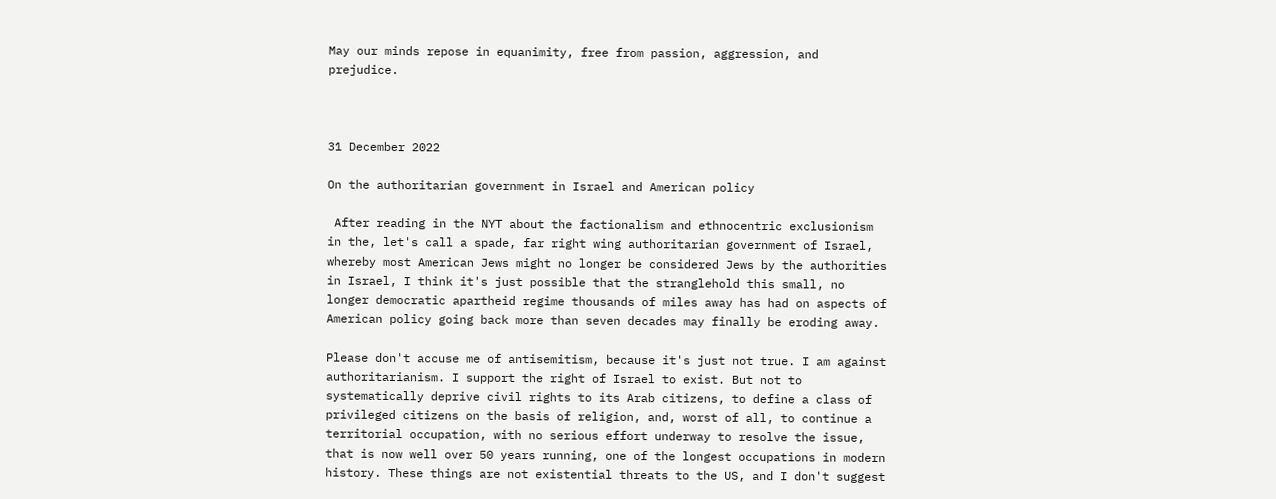May our minds repose in equanimity, free from passion, aggression, and prejudice.



31 December 2022

On the authoritarian government in Israel and American policy

 After reading in the NYT about the factionalism and ethnocentric exclusionism in the, let's call a spade, far right wing authoritarian government of Israel, whereby most American Jews might no longer be considered Jews by the authorities in Israel, I think it's just possible that the stranglehold this small, no longer democratic apartheid regime thousands of miles away has had on aspects of American policy going back more than seven decades may finally be eroding away.

Please don't accuse me of antisemitism, because it's just not true. I am against authoritarianism. I support the right of Israel to exist. But not to systematically deprive civil rights to its Arab citizens, to define a class of privileged citizens on the basis of religion, and, worst of all, to continue a territorial occupation, with no serious effort underway to resolve the issue, that is now well over 50 years running, one of the longest occupations in modern history. These things are not existential threats to the US, and I don't suggest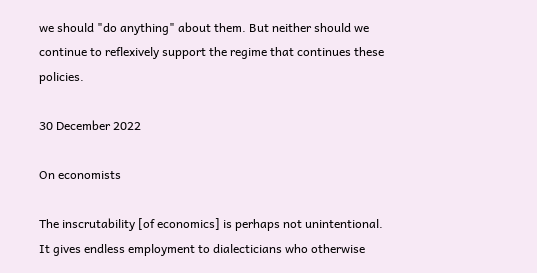we should "do anything" about them. But neither should we continue to reflexively support the regime that continues these policies.

30 December 2022

On economists

The inscrutability [of economics] is perhaps not unintentional. It gives endless employment to dialecticians who otherwise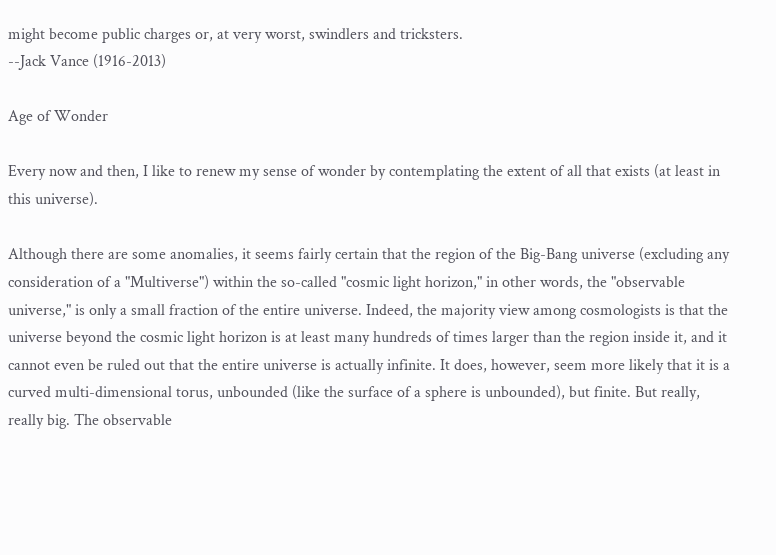might become public charges or, at very worst, swindlers and tricksters.
--Jack Vance (1916-2013)

Age of Wonder

Every now and then, I like to renew my sense of wonder by contemplating the extent of all that exists (at least in this universe).

Although there are some anomalies, it seems fairly certain that the region of the Big-Bang universe (excluding any consideration of a "Multiverse") within the so-called "cosmic light horizon," in other words, the "observable universe," is only a small fraction of the entire universe. Indeed, the majority view among cosmologists is that the universe beyond the cosmic light horizon is at least many hundreds of times larger than the region inside it, and it cannot even be ruled out that the entire universe is actually infinite. It does, however, seem more likely that it is a curved multi-dimensional torus, unbounded (like the surface of a sphere is unbounded), but finite. But really, really big. The observable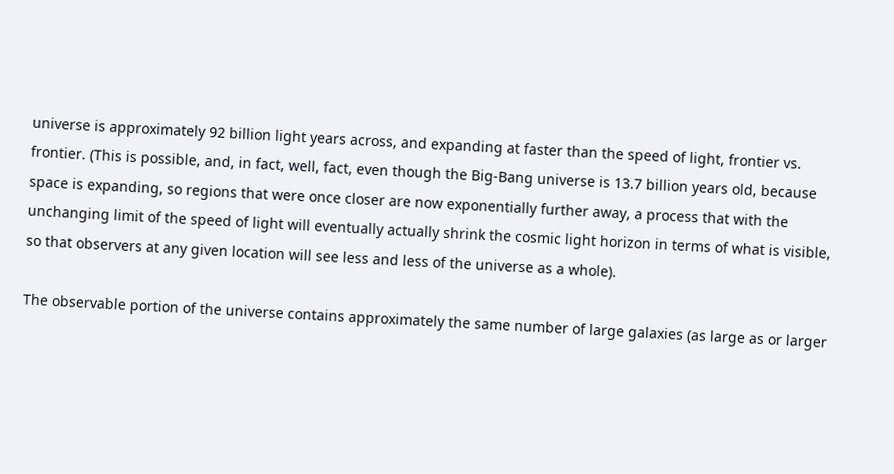universe is approximately 92 billion light years across, and expanding at faster than the speed of light, frontier vs. frontier. (This is possible, and, in fact, well, fact, even though the Big-Bang universe is 13.7 billion years old, because space is expanding, so regions that were once closer are now exponentially further away, a process that with the unchanging limit of the speed of light will eventually actually shrink the cosmic light horizon in terms of what is visible, so that observers at any given location will see less and less of the universe as a whole).

The observable portion of the universe contains approximately the same number of large galaxies (as large as or larger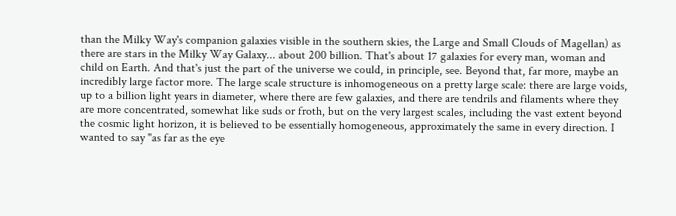than the Milky Way's companion galaxies visible in the southern skies, the Large and Small Clouds of Magellan) as there are stars in the Milky Way Galaxy... about 200 billion. That's about 17 galaxies for every man, woman and child on Earth. And that's just the part of the universe we could, in principle, see. Beyond that, far more, maybe an incredibly large factor more. The large scale structure is inhomogeneous on a pretty large scale: there are large voids, up to a billion light years in diameter, where there are few galaxies, and there are tendrils and filaments where they are more concentrated, somewhat like suds or froth, but on the very largest scales, including the vast extent beyond the cosmic light horizon, it is believed to be essentially homogeneous, approximately the same in every direction. I wanted to say "as far as the eye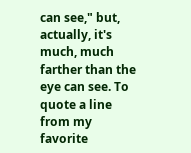can see," but, actually, it's much, much farther than the eye can see. To quote a line from my favorite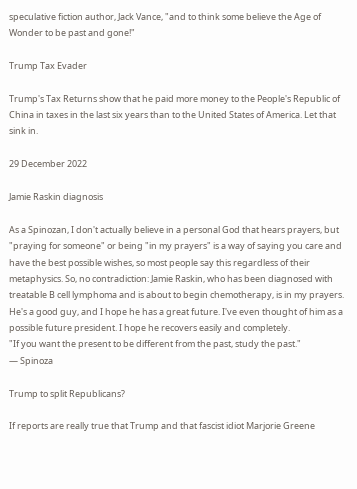speculative fiction author, Jack Vance, "and to think some believe the Age of Wonder to be past and gone!"

Trump Tax Evader

Trump's Tax Returns show that he paid more money to the People's Republic of China in taxes in the last six years than to the United States of America. Let that sink in.

29 December 2022

Jamie Raskin diagnosis

As a Spinozan, I don't actually believe in a personal God that hears prayers, but "praying for someone" or being "in my prayers" is a way of saying you care and have the best possible wishes, so most people say this regardless of their metaphysics. So, no contradiction: Jamie Raskin, who has been diagnosed with treatable B cell lymphoma and is about to begin chemotherapy, is in my prayers. He's a good guy, and I hope he has a great future. I've even thought of him as a possible future president. I hope he recovers easily and completely.
"If you want the present to be different from the past, study the past."
― Spinoza

Trump to split Republicans?

If reports are really true that Trump and that fascist idiot Marjorie Greene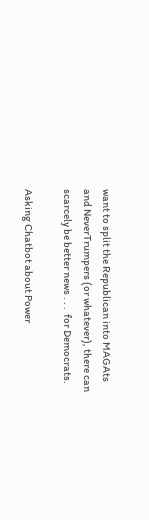want to split the Republican into MAGAts and NeverTrumpers (or whatever), there can scarcely be better news . . .  for Democrats.

Asking Chatbot about Power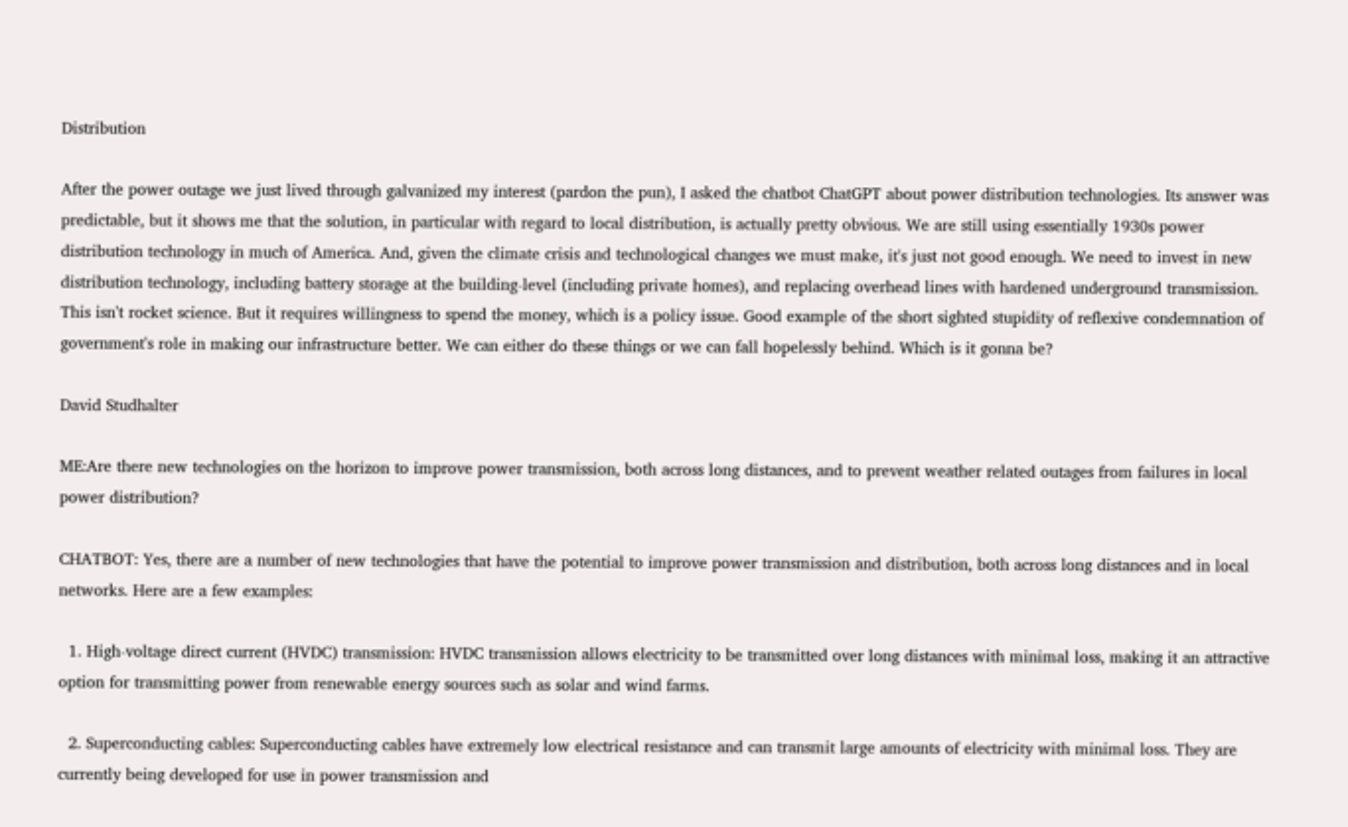Distribution

After the power outage we just lived through galvanized my interest (pardon the pun), I asked the chatbot ChatGPT about power distribution technologies. Its answer was predictable, but it shows me that the solution, in particular with regard to local distribution, is actually pretty obvious. We are still using essentially 1930s power distribution technology in much of America. And, given the climate crisis and technological changes we must make, it's just not good enough. We need to invest in new distribution technology, including battery storage at the building-level (including private homes), and replacing overhead lines with hardened underground transmission. This isn't rocket science. But it requires willingness to spend the money, which is a policy issue. Good example of the short sighted stupidity of reflexive condemnation of government's role in making our infrastructure better. We can either do these things or we can fall hopelessly behind. Which is it gonna be?

David Studhalter

ME:Are there new technologies on the horizon to improve power transmission, both across long distances, and to prevent weather related outages from failures in local power distribution?

CHATBOT: Yes, there are a number of new technologies that have the potential to improve power transmission and distribution, both across long distances and in local networks. Here are a few examples:

  1. High-voltage direct current (HVDC) transmission: HVDC transmission allows electricity to be transmitted over long distances with minimal loss, making it an attractive option for transmitting power from renewable energy sources such as solar and wind farms.

  2. Superconducting cables: Superconducting cables have extremely low electrical resistance and can transmit large amounts of electricity with minimal loss. They are currently being developed for use in power transmission and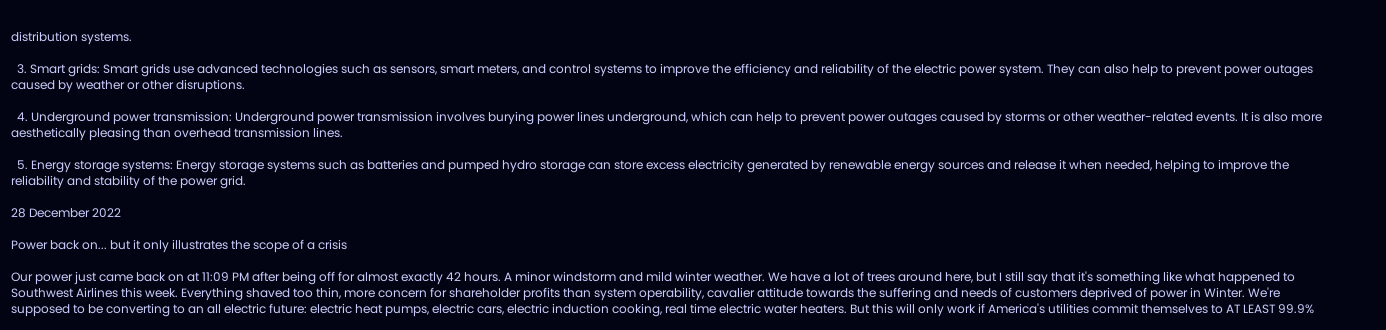distribution systems.

  3. Smart grids: Smart grids use advanced technologies such as sensors, smart meters, and control systems to improve the efficiency and reliability of the electric power system. They can also help to prevent power outages caused by weather or other disruptions.

  4. Underground power transmission: Underground power transmission involves burying power lines underground, which can help to prevent power outages caused by storms or other weather-related events. It is also more aesthetically pleasing than overhead transmission lines.

  5. Energy storage systems: Energy storage systems such as batteries and pumped hydro storage can store excess electricity generated by renewable energy sources and release it when needed, helping to improve the reliability and stability of the power grid.

28 December 2022

Power back on... but it only illustrates the scope of a crisis

Our power just came back on at 11:09 PM after being off for almost exactly 42 hours. A minor windstorm and mild winter weather. We have a lot of trees around here, but I still say that it's something like what happened to Southwest Airlines this week. Everything shaved too thin, more concern for shareholder profits than system operability, cavalier attitude towards the suffering and needs of customers deprived of power in Winter. We're supposed to be converting to an all electric future: electric heat pumps, electric cars, electric induction cooking, real time electric water heaters. But this will only work if America's utilities commit themselves to AT LEAST 99.9%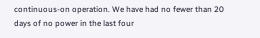continuous-on operation. We have had no fewer than 20 days of no power in the last four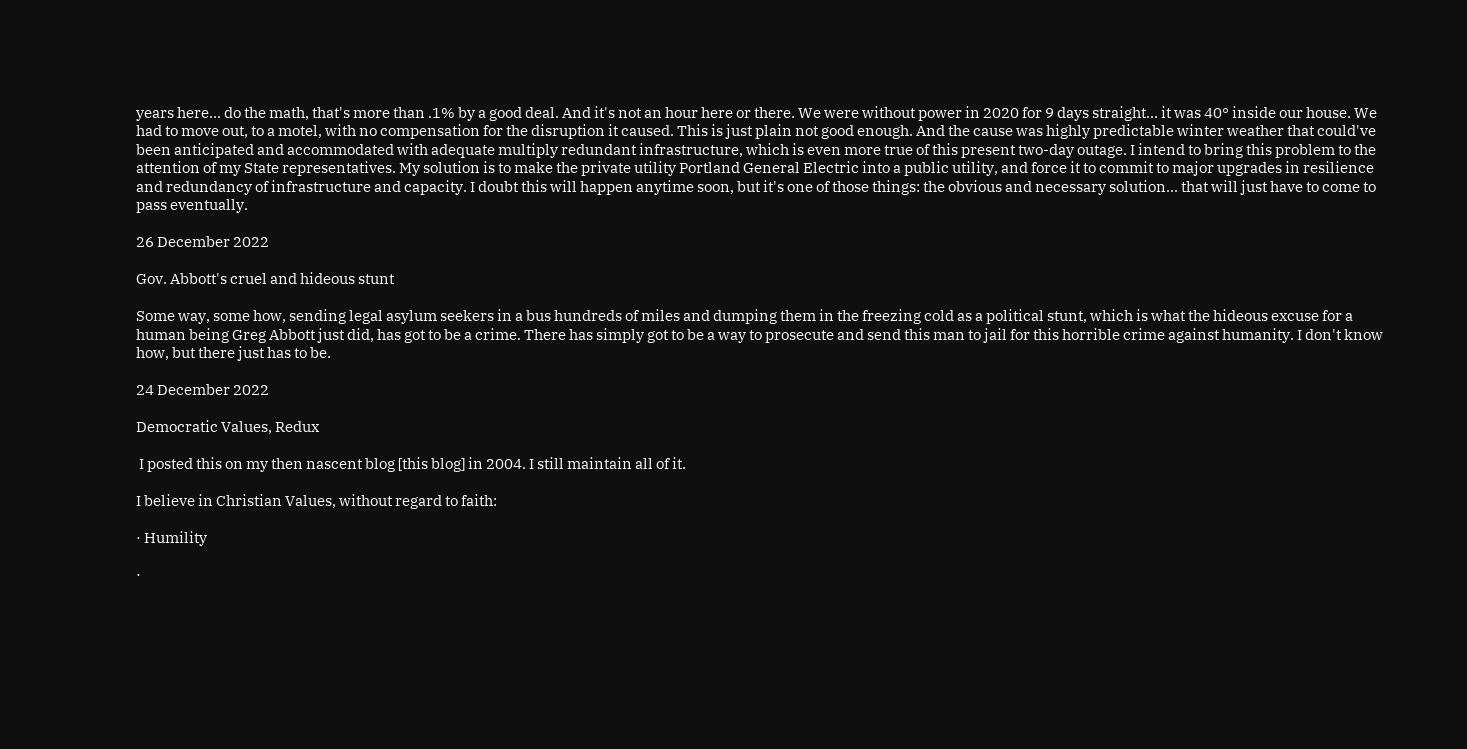years here... do the math, that's more than .1% by a good deal. And it's not an hour here or there. We were without power in 2020 for 9 days straight... it was 40° inside our house. We had to move out, to a motel, with no compensation for the disruption it caused. This is just plain not good enough. And the cause was highly predictable winter weather that could've been anticipated and accommodated with adequate multiply redundant infrastructure, which is even more true of this present two-day outage. I intend to bring this problem to the attention of my State representatives. My solution is to make the private utility Portland General Electric into a public utility, and force it to commit to major upgrades in resilience and redundancy of infrastructure and capacity. I doubt this will happen anytime soon, but it's one of those things: the obvious and necessary solution... that will just have to come to pass eventually.

26 December 2022

Gov. Abbott's cruel and hideous stunt

Some way, some how, sending legal asylum seekers in a bus hundreds of miles and dumping them in the freezing cold as a political stunt, which is what the hideous excuse for a human being Greg Abbott just did, has got to be a crime. There has simply got to be a way to prosecute and send this man to jail for this horrible crime against humanity. I don't know how, but there just has to be.

24 December 2022

Democratic Values, Redux

 I posted this on my then nascent blog [this blog] in 2004. I still maintain all of it.

I believe in Christian Values, without regard to faith:

· Humility

·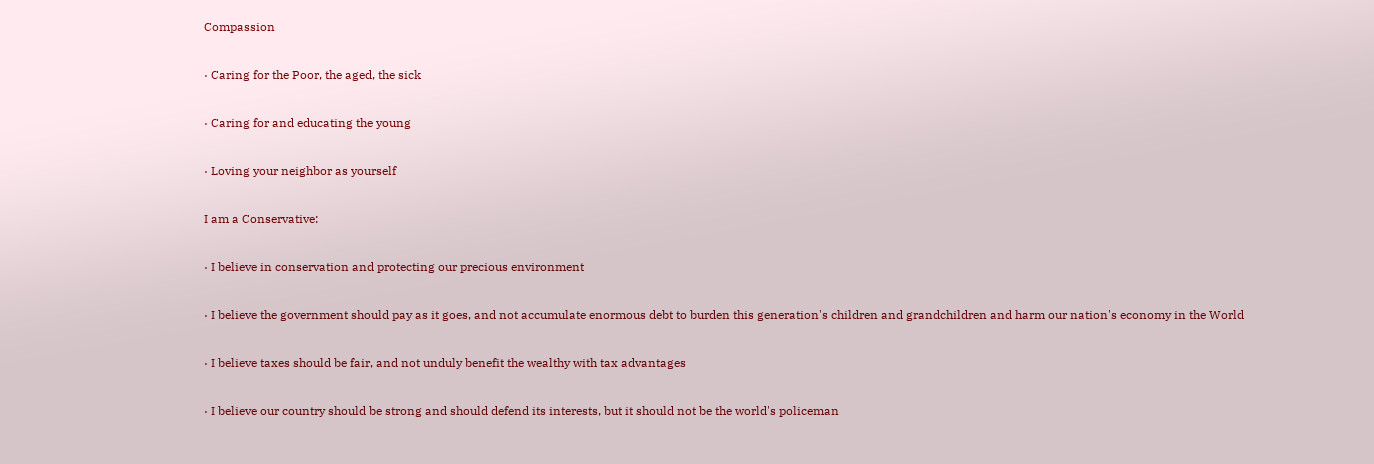Compassion

· Caring for the Poor, the aged, the sick

· Caring for and educating the young

· Loving your neighbor as yourself

I am a Conservative:

· I believe in conservation and protecting our precious environment

· I believe the government should pay as it goes, and not accumulate enormous debt to burden this generation's children and grandchildren and harm our nation's economy in the World

· I believe taxes should be fair, and not unduly benefit the wealthy with tax advantages

· I believe our country should be strong and should defend its interests, but it should not be the world's policeman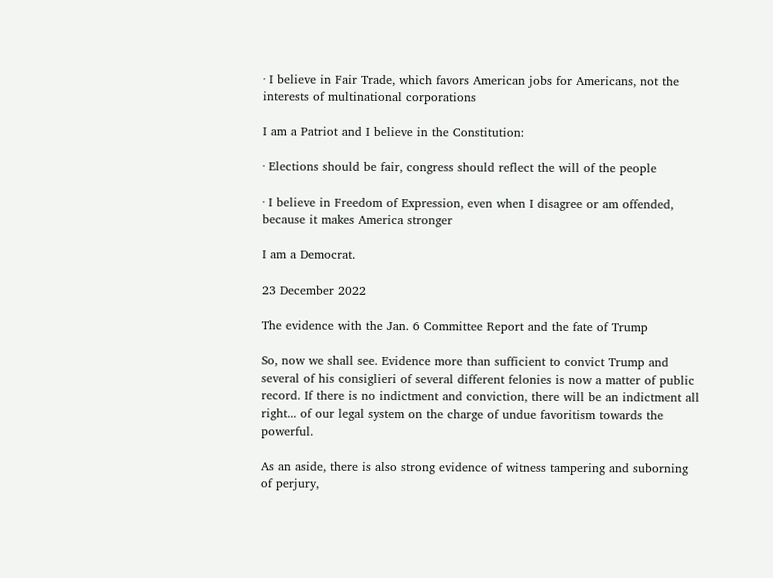· I believe in Fair Trade, which favors American jobs for Americans, not the interests of multinational corporations

I am a Patriot and I believe in the Constitution:

· Elections should be fair, congress should reflect the will of the people

· I believe in Freedom of Expression, even when I disagree or am offended, because it makes America stronger

I am a Democrat.

23 December 2022

The evidence with the Jan. 6 Committee Report and the fate of Trump

So, now we shall see. Evidence more than sufficient to convict Trump and several of his consiglieri of several different felonies is now a matter of public record. If there is no indictment and conviction, there will be an indictment all right... of our legal system on the charge of undue favoritism towards the powerful.

As an aside, there is also strong evidence of witness tampering and suborning of perjury,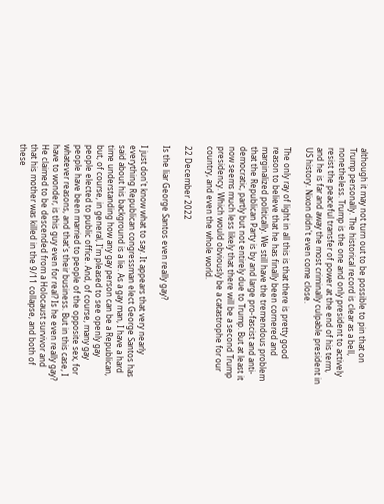although it may not turn out to be possible to pin that on Trump personally. The historical record is clear as a bell, nonetheless. Trump is the one and only president to actively resist the peaceful transfer of power at the end of his term, and he is far and away the most criminally culpable president in US history. Nixon didn't even come close.

The only ray of light in all this is that there is pretty good reason to believe that he has finally been cornered and marginalized politically. We still have the tremendous problem that the Republican Party is by and large pro-fascist and anti-democratic, partly but not entirely due to Trump. But at least it now seems much less likely that there will be a second Trump presidency. Which would obviously be a catastrophe for our country, and even the whole world.

22 December 2022

Is the liar George Santos even really gay?

I just don't know what to say. It appears that very nearly everything Republican congressman elect George Santos has said about his background is a lie. As a gay man, I have a hard time understanding how any gay person can be a Republican, but, of course, in general, I'm pleased to see openly gay people elected to public office. And, of course, many gay people have been married to people of the opposite sex, for whatever reasons, and that's their business. But in this case, I have to wonder, is this guy even for real? Is he even really gay? He claimed to be descended from a Holocaust survivor and that his mother was killed in the 9/11 collapse, and both of these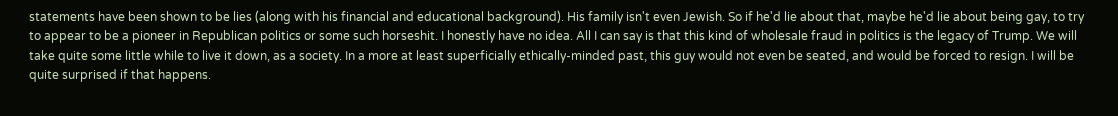statements have been shown to be lies (along with his financial and educational background). His family isn't even Jewish. So if he'd lie about that, maybe he'd lie about being gay, to try to appear to be a pioneer in Republican politics or some such horseshit. I honestly have no idea. All I can say is that this kind of wholesale fraud in politics is the legacy of Trump. We will take quite some little while to live it down, as a society. In a more at least superficially ethically-minded past, this guy would not even be seated, and would be forced to resign. I will be quite surprised if that happens.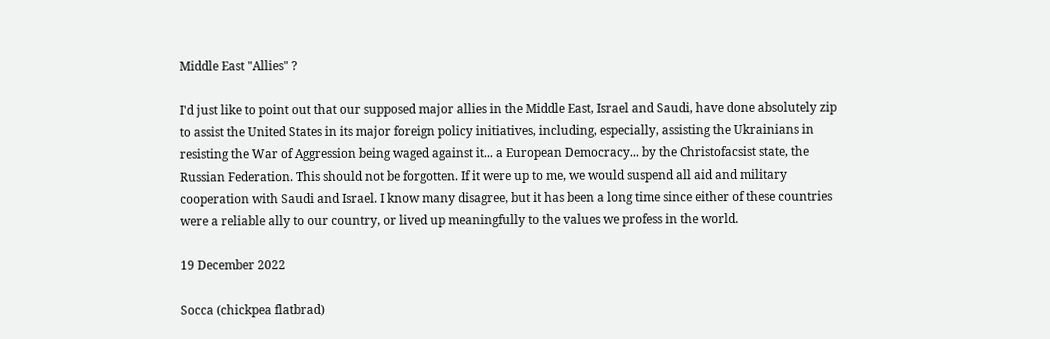Middle East "Allies" ?

I'd just like to point out that our supposed major allies in the Middle East, Israel and Saudi, have done absolutely zip to assist the United States in its major foreign policy initiatives, including, especially, assisting the Ukrainians in resisting the War of Aggression being waged against it... a European Democracy... by the Christofacsist state, the Russian Federation. This should not be forgotten. If it were up to me, we would suspend all aid and military cooperation with Saudi and Israel. I know many disagree, but it has been a long time since either of these countries were a reliable ally to our country, or lived up meaningfully to the values we profess in the world.

19 December 2022

Socca (chickpea flatbrad)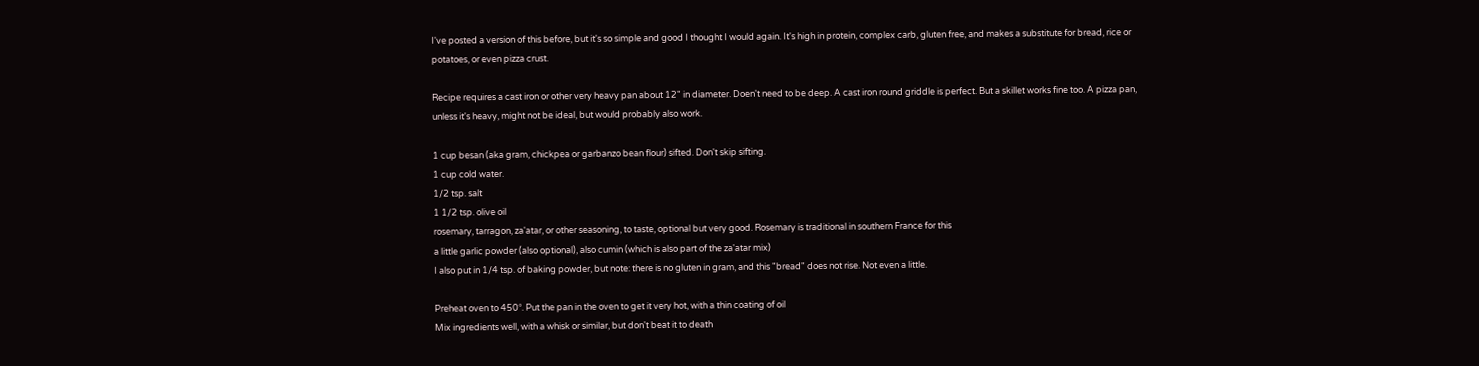I've posted a version of this before, but it's so simple and good I thought I would again. It's high in protein, complex carb, gluten free, and makes a substitute for bread, rice or potatoes, or even pizza crust.

Recipe requires a cast iron or other very heavy pan about 12" in diameter. Doen't need to be deep. A cast iron round griddle is perfect. But a skillet works fine too. A pizza pan, unless it's heavy, might not be ideal, but would probably also work.

1 cup besan (aka gram, chickpea or garbanzo bean flour) sifted. Don't skip sifting.
1 cup cold water.
1/2 tsp. salt
1 1/2 tsp. olive oil
rosemary, tarragon, za'atar, or other seasoning, to taste, optional but very good. Rosemary is traditional in southern France for this
a little garlic powder (also optional), also cumin (which is also part of the za'atar mix)
I also put in 1/4 tsp. of baking powder, but note: there is no gluten in gram, and this "bread" does not rise. Not even a little.

Preheat oven to 450°. Put the pan in the oven to get it very hot, with a thin coating of oil
Mix ingredients well, with a whisk or similar, but don't beat it to death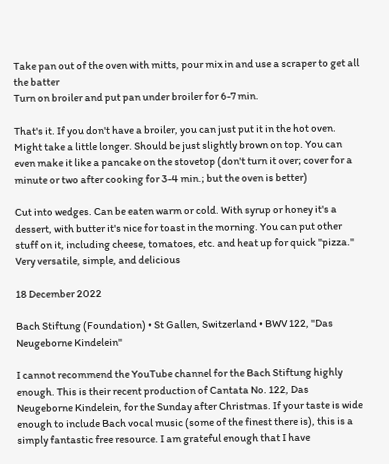Take pan out of the oven with mitts, pour mix in and use a scraper to get all the batter
Turn on broiler and put pan under broiler for 6-7 min.

That's it. If you don't have a broiler, you can just put it in the hot oven. Might take a little longer. Should be just slightly brown on top. You can even make it like a pancake on the stovetop (don't turn it over; cover for a minute or two after cooking for 3-4 min.; but the oven is better)

Cut into wedges. Can be eaten warm or cold. With syrup or honey it's a dessert, with butter it's nice for toast in the morning. You can put other stuff on it, including cheese, tomatoes, etc. and heat up for quick "pizza." Very versatile, simple, and delicious

18 December 2022

Bach Stiftung (Foundation) • St Gallen, Switzerland • BWV 122, "Das Neugeborne Kindelein"

I cannot recommend the YouTube channel for the Bach Stiftung highly enough. This is their recent production of Cantata No. 122, Das Neugeborne Kindelein, for the Sunday after Christmas. If your taste is wide enough to include Bach vocal music (some of the finest there is), this is a simply fantastic free resource. I am grateful enough that I have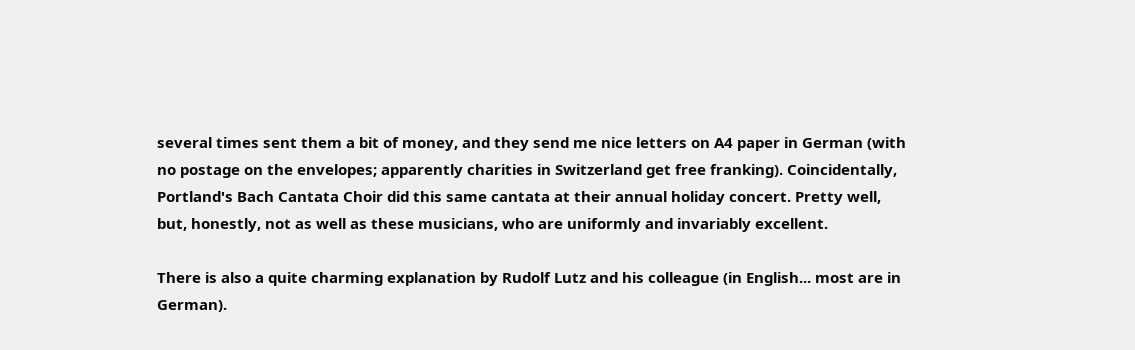several times sent them a bit of money, and they send me nice letters on A4 paper in German (with no postage on the envelopes; apparently charities in Switzerland get free franking). Coincidentally, Portland's Bach Cantata Choir did this same cantata at their annual holiday concert. Pretty well, but, honestly, not as well as these musicians, who are uniformly and invariably excellent.

There is also a quite charming explanation by Rudolf Lutz and his colleague (in English... most are in German).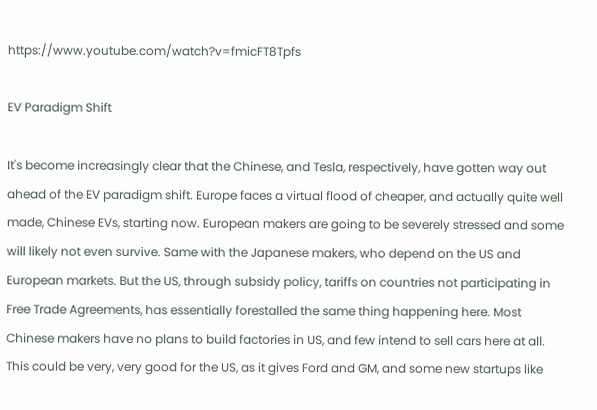https://www.youtube.com/watch?v=fmicFT8Tpfs

EV Paradigm Shift

It's become increasingly clear that the Chinese, and Tesla, respectively, have gotten way out ahead of the EV paradigm shift. Europe faces a virtual flood of cheaper, and actually quite well made, Chinese EVs, starting now. European makers are going to be severely stressed and some will likely not even survive. Same with the Japanese makers, who depend on the US and European markets. But the US, through subsidy policy, tariffs on countries not participating in Free Trade Agreements, has essentially forestalled the same thing happening here. Most Chinese makers have no plans to build factories in US, and few intend to sell cars here at all. This could be very, very good for the US, as it gives Ford and GM, and some new startups like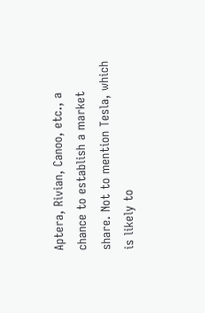Aptera, Rivian, Canoo, etc., a chance to establish a market share. Not to mention Tesla, which is likely to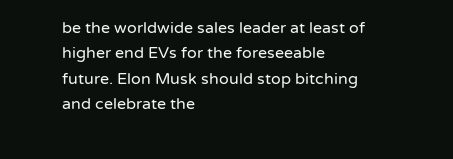be the worldwide sales leader at least of higher end EVs for the foreseeable future. Elon Musk should stop bitching and celebrate the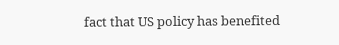fact that US policy has benefited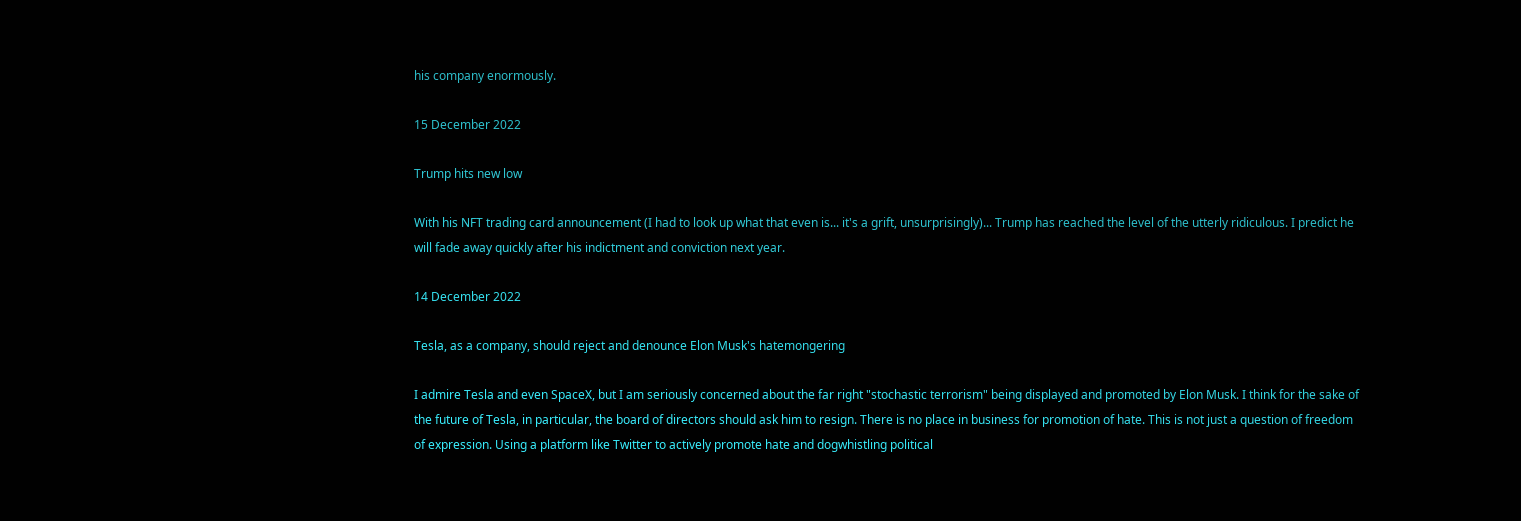his company enormously.

15 December 2022

Trump hits new low

With his NFT trading card announcement (I had to look up what that even is... it's a grift, unsurprisingly)... Trump has reached the level of the utterly ridiculous. I predict he will fade away quickly after his indictment and conviction next year.

14 December 2022

Tesla, as a company, should reject and denounce Elon Musk's hatemongering

I admire Tesla and even SpaceX, but I am seriously concerned about the far right "stochastic terrorism" being displayed and promoted by Elon Musk. I think for the sake of the future of Tesla, in particular, the board of directors should ask him to resign. There is no place in business for promotion of hate. This is not just a question of freedom of expression. Using a platform like Twitter to actively promote hate and dogwhistling political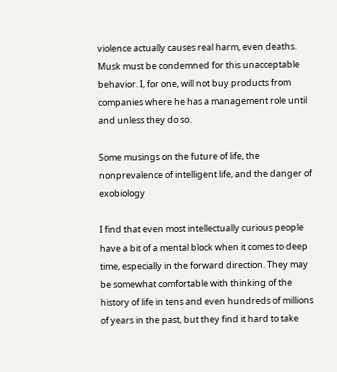violence actually causes real harm, even deaths. Musk must be condemned for this unacceptable behavior. I, for one, will not buy products from companies where he has a management role until and unless they do so.

Some musings on the future of life, the nonprevalence of intelligent life, and the danger of exobiology

I find that even most intellectually curious people have a bit of a mental block when it comes to deep time, especially in the forward direction. They may be somewhat comfortable with thinking of the history of life in tens and even hundreds of millions of years in the past, but they find it hard to take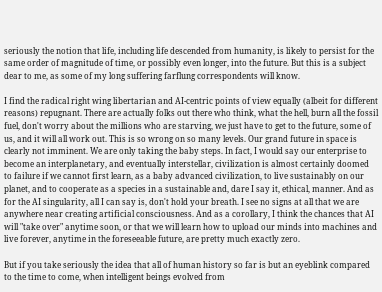seriously the notion that life, including life descended from humanity, is likely to persist for the same order of magnitude of time, or possibly even longer, into the future. But this is a subject dear to me, as some of my long suffering farflung correspondents will know.

I find the radical right wing libertarian and AI-centric points of view equally (albeit for different reasons) repugnant. There are actually folks out there who think, what the hell, burn all the fossil fuel, don't worry about the millions who are starving, we just have to get to the future, some of us, and it will all work out. This is so wrong on so many levels. Our grand future in space is clearly not imminent. We are only taking the baby steps. In fact, I would say our enterprise to become an interplanetary, and eventually interstellar, civilization is almost certainly doomed to failure if we cannot first learn, as a baby advanced civilization, to live sustainably on our planet, and to cooperate as a species in a sustainable and, dare I say it, ethical, manner. And as for the AI singularity, all I can say is, don't hold your breath. I see no signs at all that we are anywhere near creating artificial consciousness. And as a corollary, I think the chances that AI will "take over" anytime soon, or that we will learn how to upload our minds into machines and live forever, anytime in the foreseeable future, are pretty much exactly zero.

But if you take seriously the idea that all of human history so far is but an eyeblink compared to the time to come, when intelligent beings evolved from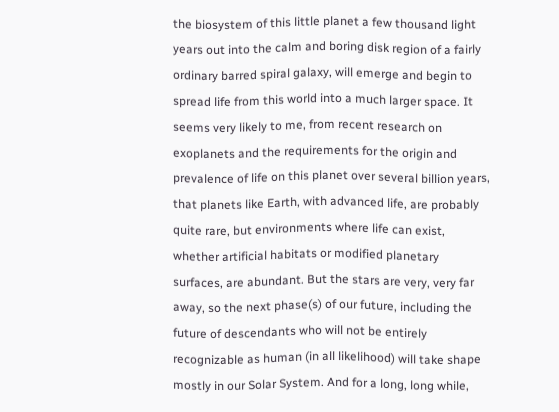the biosystem of this little planet a few thousand light years out into the calm and boring disk region of a fairly ordinary barred spiral galaxy, will emerge and begin to spread life from this world into a much larger space. It seems very likely to me, from recent research on exoplanets and the requirements for the origin and prevalence of life on this planet over several billion years, that planets like Earth, with advanced life, are probably quite rare, but environments where life can exist, whether artificial habitats or modified planetary surfaces, are abundant. But the stars are very, very far away, so the next phase(s) of our future, including the future of descendants who will not be entirely recognizable as human (in all likelihood) will take shape mostly in our Solar System. And for a long, long while,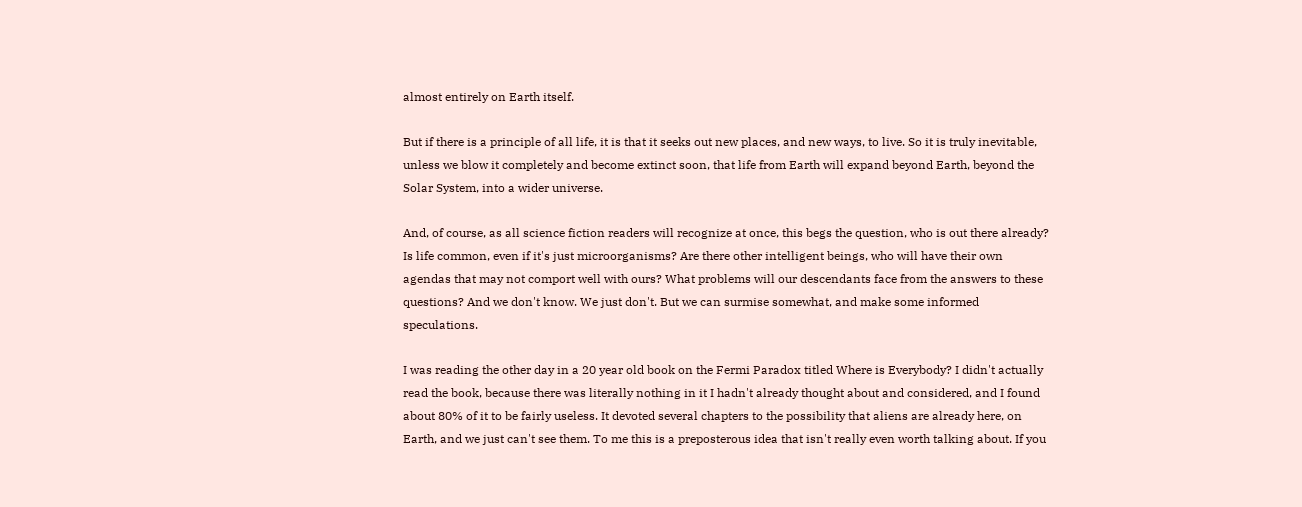almost entirely on Earth itself.

But if there is a principle of all life, it is that it seeks out new places, and new ways, to live. So it is truly inevitable, unless we blow it completely and become extinct soon, that life from Earth will expand beyond Earth, beyond the Solar System, into a wider universe.

And, of course, as all science fiction readers will recognize at once, this begs the question, who is out there already? Is life common, even if it's just microorganisms? Are there other intelligent beings, who will have their own agendas that may not comport well with ours? What problems will our descendants face from the answers to these questions? And we don't know. We just don't. But we can surmise somewhat, and make some informed speculations.

I was reading the other day in a 20 year old book on the Fermi Paradox titled Where is Everybody? I didn't actually read the book, because there was literally nothing in it I hadn't already thought about and considered, and I found about 80% of it to be fairly useless. It devoted several chapters to the possibility that aliens are already here, on Earth, and we just can't see them. To me this is a preposterous idea that isn't really even worth talking about. If you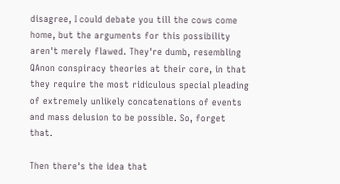disagree, I could debate you till the cows come home, but the arguments for this possibility aren't merely flawed. They're dumb, resembling QAnon conspiracy theories at their core, in that they require the most ridiculous special pleading of extremely unlikely concatenations of events and mass delusion to be possible. So, forget that.

Then there's the idea that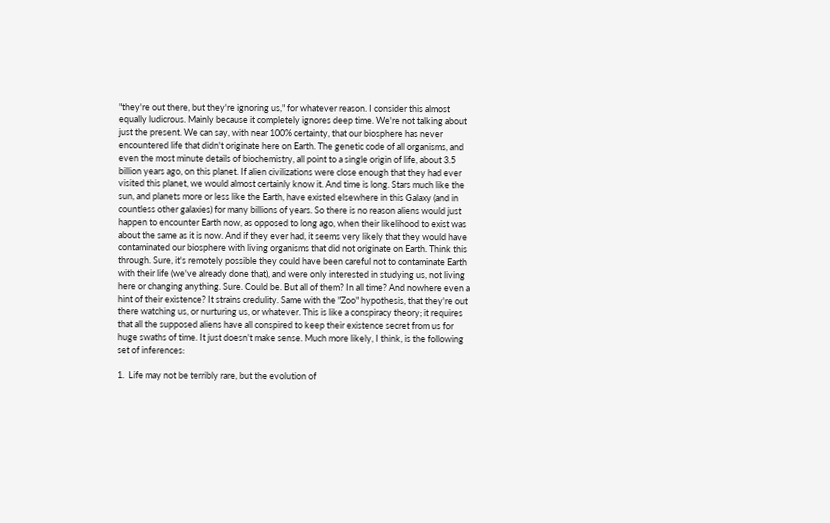"they're out there, but they're ignoring us," for whatever reason. I consider this almost equally ludicrous. Mainly because it completely ignores deep time. We're not talking about just the present. We can say, with near 100% certainty, that our biosphere has never encountered life that didn't originate here on Earth. The genetic code of all organisms, and even the most minute details of biochemistry, all point to a single origin of life, about 3.5 billion years ago, on this planet. If alien civilizations were close enough that they had ever visited this planet, we would almost certainly know it. And time is long. Stars much like the sun, and planets more or less like the Earth, have existed elsewhere in this Galaxy (and in countless other galaxies) for many billions of years. So there is no reason aliens would just happen to encounter Earth now, as opposed to long ago, when their likelihood to exist was about the same as it is now. And if they ever had, it seems very likely that they would have contaminated our biosphere with living organisms that did not originate on Earth. Think this through. Sure, it's remotely possible they could have been careful not to contaminate Earth with their life (we've already done that), and were only interested in studying us, not living here or changing anything. Sure. Could be. But all of them? In all time? And nowhere even a hint of their existence? It strains credulity. Same with the "Zoo" hypothesis, that they're out there watching us, or nurturing us, or whatever. This is like a conspiracy theory; it requires that all the supposed aliens have all conspired to keep their existence secret from us for huge swaths of time. It just doesn't make sense. Much more likely, I think, is the following set of inferences:

1.  Life may not be terribly rare, but the evolution of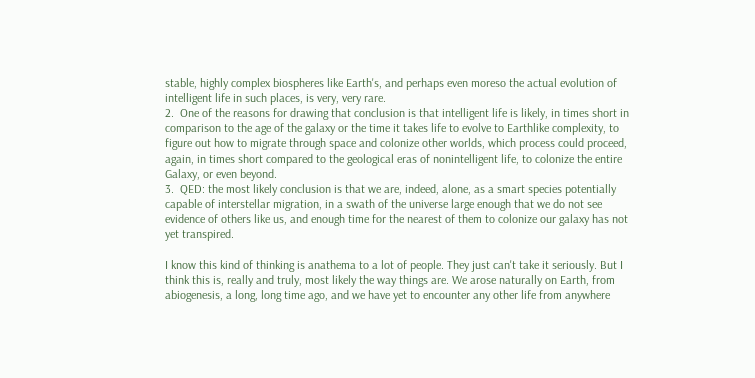stable, highly complex biospheres like Earth's, and perhaps even moreso the actual evolution of intelligent life in such places, is very, very rare.
2.  One of the reasons for drawing that conclusion is that intelligent life is likely, in times short in comparison to the age of the galaxy or the time it takes life to evolve to Earthlike complexity, to figure out how to migrate through space and colonize other worlds, which process could proceed, again, in times short compared to the geological eras of nonintelligent life, to colonize the entire Galaxy, or even beyond.
3.  QED: the most likely conclusion is that we are, indeed, alone, as a smart species potentially capable of interstellar migration, in a swath of the universe large enough that we do not see evidence of others like us, and enough time for the nearest of them to colonize our galaxy has not yet transpired.

I know this kind of thinking is anathema to a lot of people. They just can't take it seriously. But I think this is, really and truly, most likely the way things are. We arose naturally on Earth, from abiogenesis, a long, long time ago, and we have yet to encounter any other life from anywhere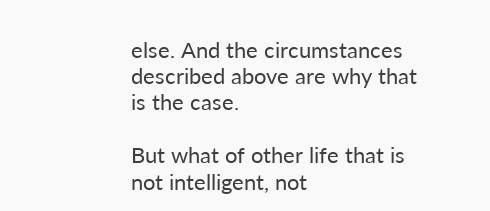else. And the circumstances described above are why that is the case.

But what of other life that is not intelligent, not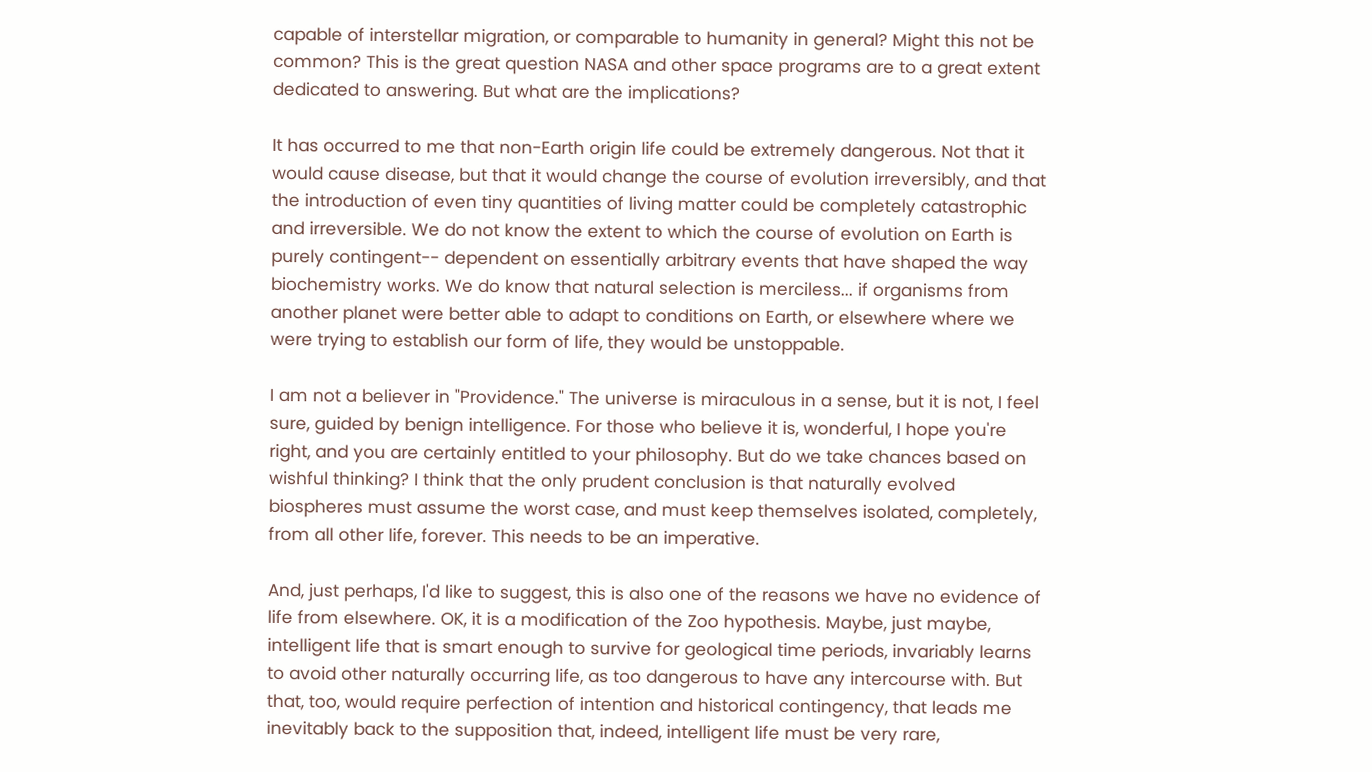capable of interstellar migration, or comparable to humanity in general? Might this not be common? This is the great question NASA and other space programs are to a great extent dedicated to answering. But what are the implications?

It has occurred to me that non-Earth origin life could be extremely dangerous. Not that it would cause disease, but that it would change the course of evolution irreversibly, and that the introduction of even tiny quantities of living matter could be completely catastrophic and irreversible. We do not know the extent to which the course of evolution on Earth is purely contingent-- dependent on essentially arbitrary events that have shaped the way biochemistry works. We do know that natural selection is merciless... if organisms from another planet were better able to adapt to conditions on Earth, or elsewhere where we were trying to establish our form of life, they would be unstoppable.

I am not a believer in "Providence." The universe is miraculous in a sense, but it is not, I feel sure, guided by benign intelligence. For those who believe it is, wonderful, I hope you're right, and you are certainly entitled to your philosophy. But do we take chances based on wishful thinking? I think that the only prudent conclusion is that naturally evolved biospheres must assume the worst case, and must keep themselves isolated, completely, from all other life, forever. This needs to be an imperative.

And, just perhaps, I'd like to suggest, this is also one of the reasons we have no evidence of life from elsewhere. OK, it is a modification of the Zoo hypothesis. Maybe, just maybe, intelligent life that is smart enough to survive for geological time periods, invariably learns to avoid other naturally occurring life, as too dangerous to have any intercourse with. But that, too, would require perfection of intention and historical contingency, that leads me inevitably back to the supposition that, indeed, intelligent life must be very rare,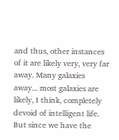and thus, other instances of it are likely very, very far away. Many galaxies away... most galaxies are likely, I think, completely devoid of intelligent life. But since we have the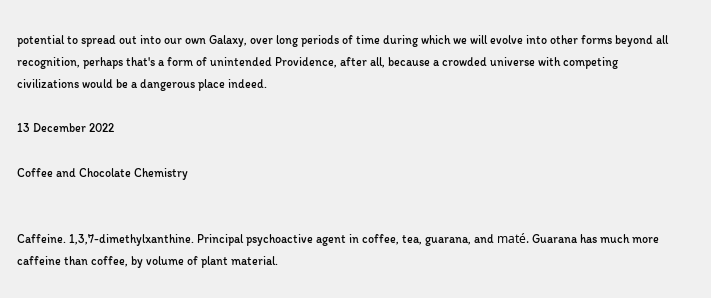potential to spread out into our own Galaxy, over long periods of time during which we will evolve into other forms beyond all recognition, perhaps that's a form of unintended Providence, after all, because a crowded universe with competing civilizations would be a dangerous place indeed.

13 December 2022

Coffee and Chocolate Chemistry


Caffeine. 1,3,7-dimethylxanthine. Principal psychoactive agent in coffee, tea, guarana, and maté. Guarana has much more caffeine than coffee, by volume of plant material.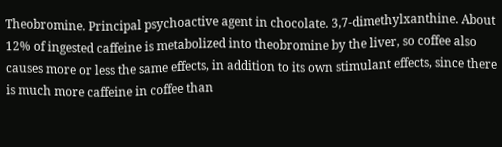Theobromine. Principal psychoactive agent in chocolate. 3,7-dimethylxanthine. About 12% of ingested caffeine is metabolized into theobromine by the liver, so coffee also causes more or less the same effects, in addition to its own stimulant effects, since there is much more caffeine in coffee than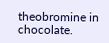theobromine in chocolate.